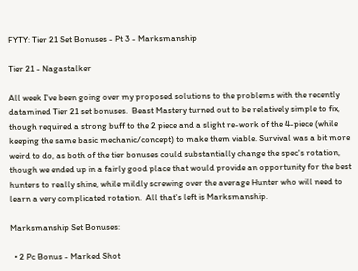FYTY: Tier 21 Set Bonuses - Pt 3 - Marksmanship

Tier 21 - Nagastalker

All week I've been going over my proposed solutions to the problems with the recently datamined Tier 21 set bonuses.  Beast Mastery turned out to be relatively simple to fix, though required a strong buff to the 2 piece and a slight re-work of the 4-piece (while keeping the same basic mechanic/concept) to make them viable. Survival was a bit more weird to do, as both of the tier bonuses could substantially change the spec's rotation, though we ended up in a fairly good place that would provide an opportunity for the best hunters to really shine, while mildly screwing over the average Hunter who will need to learn a very complicated rotation.  All that's left is Marksmanship.

Marksmanship Set Bonuses:

  • 2 Pc Bonus - Marked Shot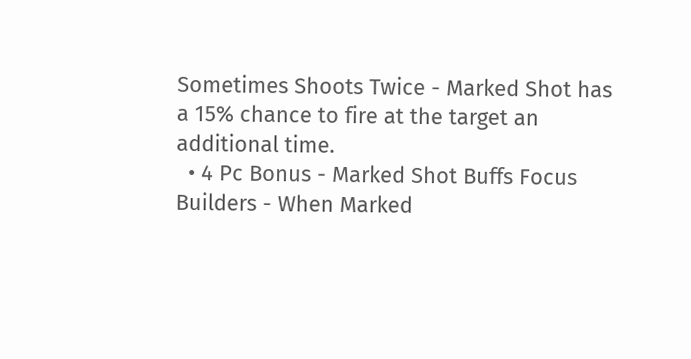Sometimes Shoots Twice - Marked Shot has a 15% chance to fire at the target an additional time.
  • 4 Pc Bonus - Marked Shot Buffs Focus Builders - When Marked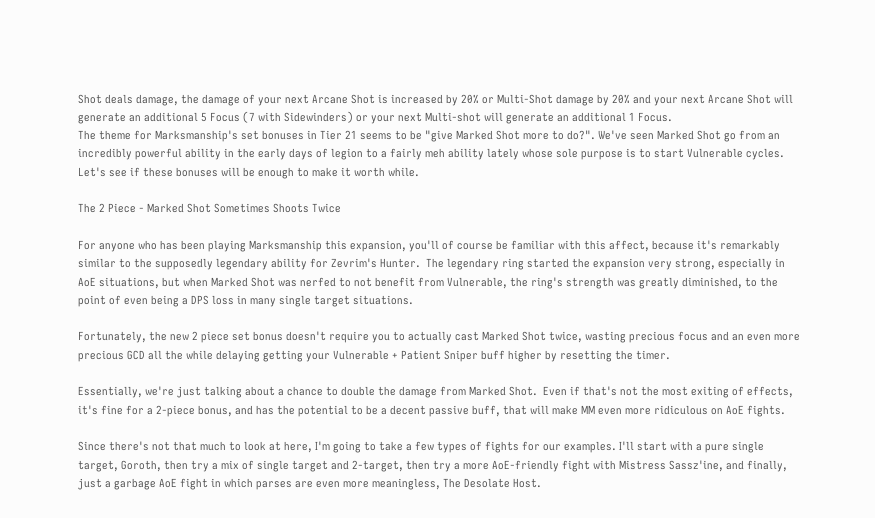Shot deals damage, the damage of your next Arcane Shot is increased by 20% or Multi-Shot damage by 20% and your next Arcane Shot will generate an additional 5 Focus (7 with Sidewinders) or your next Multi-shot will generate an additional 1 Focus.
The theme for Marksmanship's set bonuses in Tier 21 seems to be "give Marked Shot more to do?". We've seen Marked Shot go from an incredibly powerful ability in the early days of legion to a fairly meh ability lately whose sole purpose is to start Vulnerable cycles.  Let's see if these bonuses will be enough to make it worth while.

The 2 Piece - Marked Shot Sometimes Shoots Twice

For anyone who has been playing Marksmanship this expansion, you'll of course be familiar with this affect, because it's remarkably similar to the supposedly legendary ability for Zevrim's Hunter.  The legendary ring started the expansion very strong, especially in AoE situations, but when Marked Shot was nerfed to not benefit from Vulnerable, the ring's strength was greatly diminished, to the point of even being a DPS loss in many single target situations.

Fortunately, the new 2 piece set bonus doesn't require you to actually cast Marked Shot twice, wasting precious focus and an even more precious GCD all the while delaying getting your Vulnerable + Patient Sniper buff higher by resetting the timer.

Essentially, we're just talking about a chance to double the damage from Marked Shot.  Even if that's not the most exiting of effects, it's fine for a 2-piece bonus, and has the potential to be a decent passive buff, that will make MM even more ridiculous on AoE fights.

Since there's not that much to look at here, I'm going to take a few types of fights for our examples. I'll start with a pure single target, Goroth, then try a mix of single target and 2-target, then try a more AoE-friendly fight with Mistress Sassz'ine, and finally, just a garbage AoE fight in which parses are even more meaningless, The Desolate Host.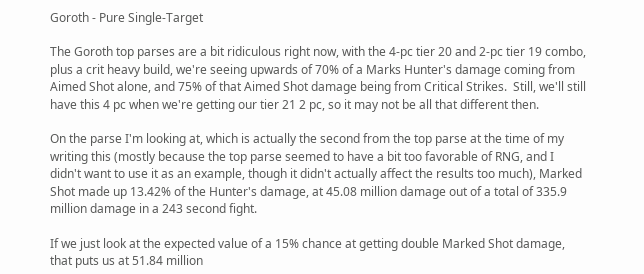Goroth - Pure Single-Target

The Goroth top parses are a bit ridiculous right now, with the 4-pc tier 20 and 2-pc tier 19 combo, plus a crit heavy build, we're seeing upwards of 70% of a Marks Hunter's damage coming from Aimed Shot alone, and 75% of that Aimed Shot damage being from Critical Strikes.  Still, we'll still have this 4 pc when we're getting our tier 21 2 pc, so it may not be all that different then.

On the parse I'm looking at, which is actually the second from the top parse at the time of my writing this (mostly because the top parse seemed to have a bit too favorable of RNG, and I didn't want to use it as an example, though it didn't actually affect the results too much), Marked Shot made up 13.42% of the Hunter's damage, at 45.08 million damage out of a total of 335.9 million damage in a 243 second fight.

If we just look at the expected value of a 15% chance at getting double Marked Shot damage, that puts us at 51.84 million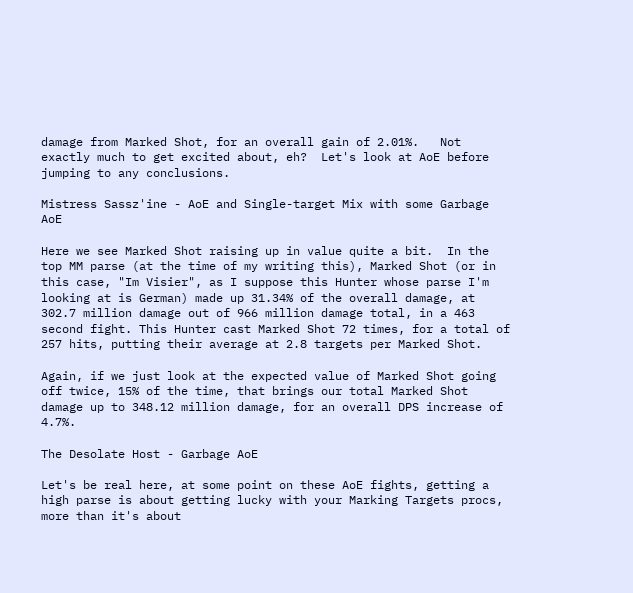damage from Marked Shot, for an overall gain of 2.01%.   Not exactly much to get excited about, eh?  Let's look at AoE before jumping to any conclusions.

Mistress Sassz'ine - AoE and Single-target Mix with some Garbage AoE

Here we see Marked Shot raising up in value quite a bit.  In the top MM parse (at the time of my writing this), Marked Shot (or in this case, "Im Visier", as I suppose this Hunter whose parse I'm looking at is German) made up 31.34% of the overall damage, at 302.7 million damage out of 966 million damage total, in a 463 second fight. This Hunter cast Marked Shot 72 times, for a total of 257 hits, putting their average at 2.8 targets per Marked Shot.

Again, if we just look at the expected value of Marked Shot going off twice, 15% of the time, that brings our total Marked Shot damage up to 348.12 million damage, for an overall DPS increase of 4.7%.

The Desolate Host - Garbage AoE

Let's be real here, at some point on these AoE fights, getting a high parse is about getting lucky with your Marking Targets procs, more than it's about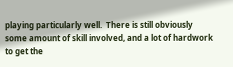playing particularly well.  There is still obviously some amount of skill involved, and a lot of hardwork to get the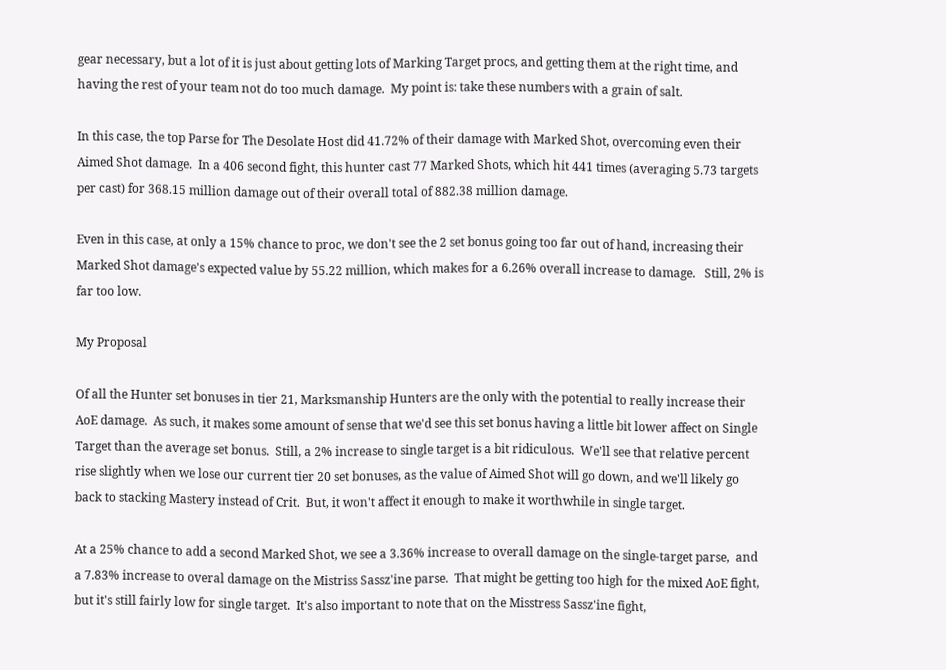gear necessary, but a lot of it is just about getting lots of Marking Target procs, and getting them at the right time, and having the rest of your team not do too much damage.  My point is: take these numbers with a grain of salt.

In this case, the top Parse for The Desolate Host did 41.72% of their damage with Marked Shot, overcoming even their Aimed Shot damage.  In a 406 second fight, this hunter cast 77 Marked Shots, which hit 441 times (averaging 5.73 targets per cast) for 368.15 million damage out of their overall total of 882.38 million damage.

Even in this case, at only a 15% chance to proc, we don't see the 2 set bonus going too far out of hand, increasing their Marked Shot damage's expected value by 55.22 million, which makes for a 6.26% overall increase to damage.   Still, 2% is far too low.

My Proposal

Of all the Hunter set bonuses in tier 21, Marksmanship Hunters are the only with the potential to really increase their AoE damage.  As such, it makes some amount of sense that we'd see this set bonus having a little bit lower affect on Single Target than the average set bonus.  Still, a 2% increase to single target is a bit ridiculous.  We'll see that relative percent rise slightly when we lose our current tier 20 set bonuses, as the value of Aimed Shot will go down, and we'll likely go back to stacking Mastery instead of Crit.  But, it won't affect it enough to make it worthwhile in single target.

At a 25% chance to add a second Marked Shot, we see a 3.36% increase to overall damage on the single-target parse,  and a 7.83% increase to overal damage on the Mistriss Sassz'ine parse.  That might be getting too high for the mixed AoE fight, but it's still fairly low for single target.  It's also important to note that on the Misstress Sassz'ine fight,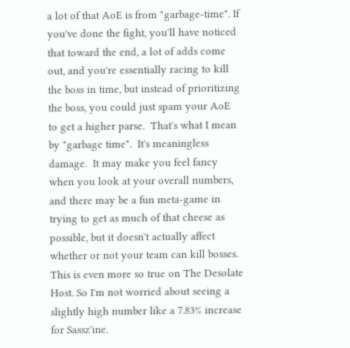a lot of that AoE is from "garbage-time". If you've done the fight, you'll have noticed that toward the end, a lot of adds come out, and you're essentially racing to kill the boss in time, but instead of prioritizing the boss, you could just spam your AoE to get a higher parse.  That's what I mean by "garbage time".  It's meaningless damage.  It may make you feel fancy when you look at your overall numbers, and there may be a fun meta-game in trying to get as much of that cheese as possible, but it doesn't actually affect whether or not your team can kill bosses.  This is even more so true on The Desolate Host. So I'm not worried about seeing a slightly high number like a 7.83% increase for Sassz'ine.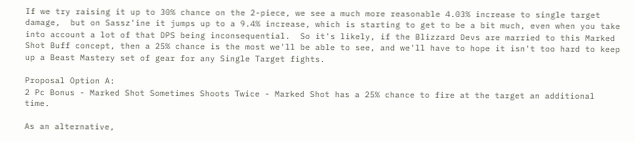If we try raising it up to 30% chance on the 2-piece, we see a much more reasonable 4.03% increase to single target damage,  but on Sassz'ine it jumps up to a 9.4% increase, which is starting to get to be a bit much, even when you take into account a lot of that DPS being inconsequential.  So it's likely, if the Blizzard Devs are married to this Marked Shot Buff concept, then a 25% chance is the most we'll be able to see, and we'll have to hope it isn't too hard to keep up a Beast Mastery set of gear for any Single Target fights.

Proposal Option A:
2 Pc Bonus - Marked Shot Sometimes Shoots Twice - Marked Shot has a 25% chance to fire at the target an additional time.

As an alternative,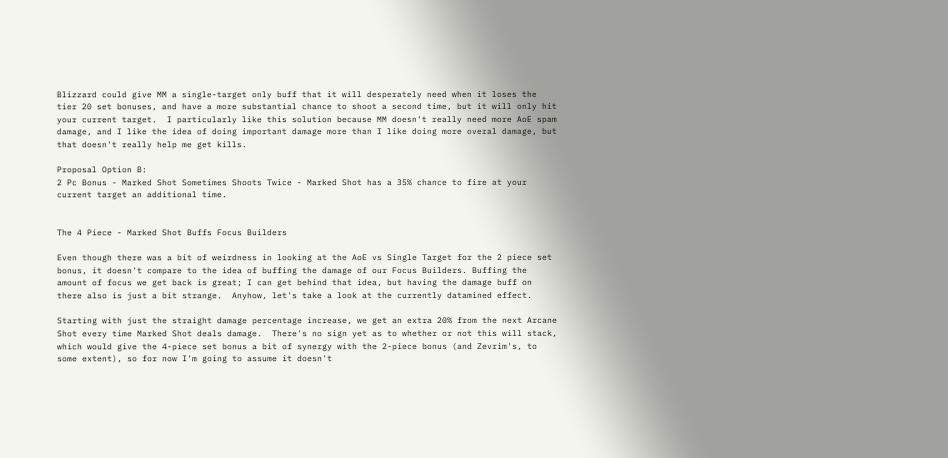Blizzard could give MM a single-target only buff that it will desperately need when it loses the tier 20 set bonuses, and have a more substantial chance to shoot a second time, but it will only hit your current target.  I particularly like this solution because MM doesn't really need more AoE spam damage, and I like the idea of doing important damage more than I like doing more overal damage, but that doesn't really help me get kills.

Proposal Option B:
2 Pc Bonus - Marked Shot Sometimes Shoots Twice - Marked Shot has a 35% chance to fire at your current target an additional time.


The 4 Piece - Marked Shot Buffs Focus Builders

Even though there was a bit of weirdness in looking at the AoE vs Single Target for the 2 piece set bonus, it doesn't compare to the idea of buffing the damage of our Focus Builders. Buffing the amount of focus we get back is great; I can get behind that idea, but having the damage buff on there also is just a bit strange.  Anyhow, let's take a look at the currently datamined effect.

Starting with just the straight damage percentage increase, we get an extra 20% from the next Arcane Shot every time Marked Shot deals damage.  There's no sign yet as to whether or not this will stack, which would give the 4-piece set bonus a bit of synergy with the 2-piece bonus (and Zevrim's, to some extent), so for now I'm going to assume it doesn't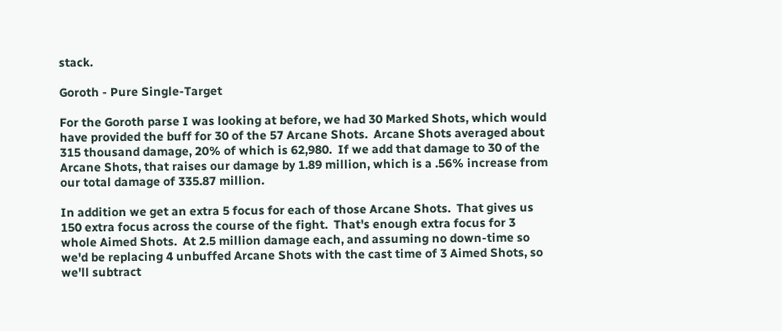stack.

Goroth - Pure Single-Target

For the Goroth parse I was looking at before, we had 30 Marked Shots, which would have provided the buff for 30 of the 57 Arcane Shots.  Arcane Shots averaged about 315 thousand damage, 20% of which is 62,980.  If we add that damage to 30 of the Arcane Shots, that raises our damage by 1.89 million, which is a .56% increase from our total damage of 335.87 million.

In addition we get an extra 5 focus for each of those Arcane Shots.  That gives us 150 extra focus across the course of the fight.  That's enough extra focus for 3 whole Aimed Shots.  At 2.5 million damage each, and assuming no down-time so we'd be replacing 4 unbuffed Arcane Shots with the cast time of 3 Aimed Shots, so we'll subtract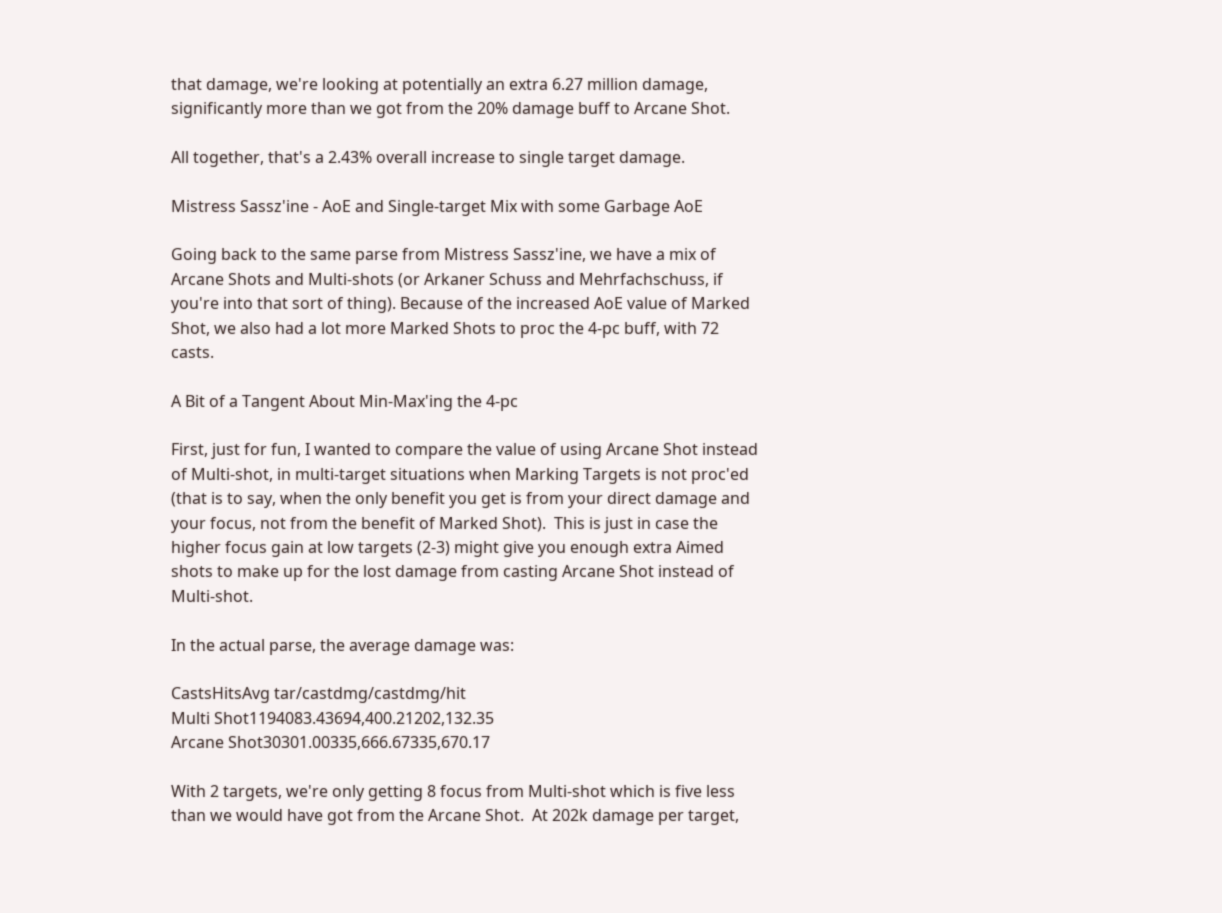that damage, we're looking at potentially an extra 6.27 million damage, significantly more than we got from the 20% damage buff to Arcane Shot.

All together, that's a 2.43% overall increase to single target damage.

Mistress Sassz'ine - AoE and Single-target Mix with some Garbage AoE

Going back to the same parse from Mistress Sassz'ine, we have a mix of Arcane Shots and Multi-shots (or Arkaner Schuss and Mehrfachschuss, if you're into that sort of thing). Because of the increased AoE value of Marked Shot, we also had a lot more Marked Shots to proc the 4-pc buff, with 72 casts.

A Bit of a Tangent About Min-Max'ing the 4-pc

First, just for fun, I wanted to compare the value of using Arcane Shot instead of Multi-shot, in multi-target situations when Marking Targets is not proc'ed (that is to say, when the only benefit you get is from your direct damage and your focus, not from the benefit of Marked Shot).  This is just in case the higher focus gain at low targets (2-3) might give you enough extra Aimed shots to make up for the lost damage from casting Arcane Shot instead of Multi-shot.

In the actual parse, the average damage was:

CastsHitsAvg tar/castdmg/castdmg/hit
Multi Shot1194083.43694,400.21202,132.35
Arcane Shot30301.00335,666.67335,670.17

With 2 targets, we're only getting 8 focus from Multi-shot which is five less than we would have got from the Arcane Shot.  At 202k damage per target,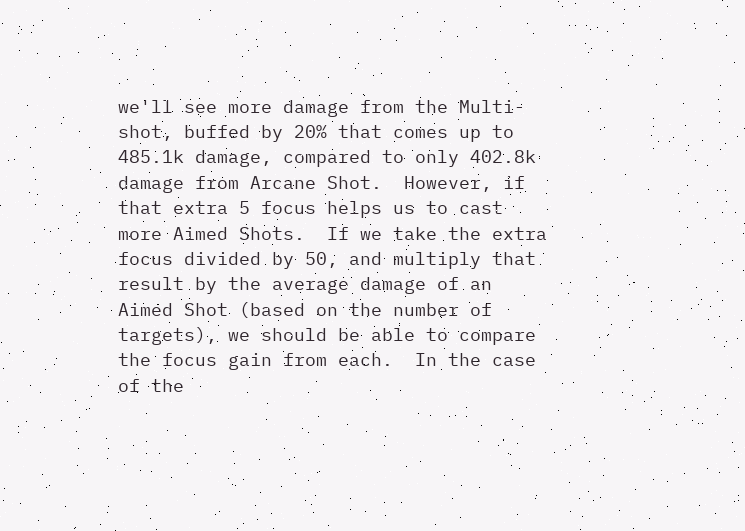we'll see more damage from the Multi-shot, buffed by 20% that comes up to 485.1k damage, compared to only 402.8k damage from Arcane Shot.  However, if that extra 5 focus helps us to cast more Aimed Shots.  If we take the extra focus divided by 50, and multiply that result by the average damage of an Aimed Shot (based on the number of targets), we should be able to compare the focus gain from each.  In the case of the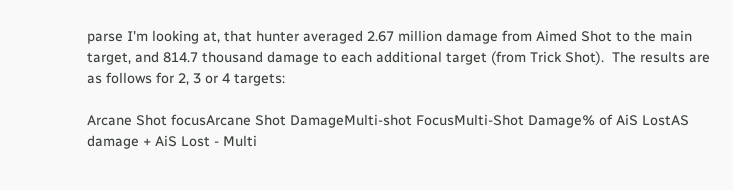parse I'm looking at, that hunter averaged 2.67 million damage from Aimed Shot to the main target, and 814.7 thousand damage to each additional target (from Trick Shot).  The results are as follows for 2, 3 or 4 targets:

Arcane Shot focusArcane Shot DamageMulti-shot FocusMulti-Shot Damage% of AiS LostAS damage + AiS Lost - Multi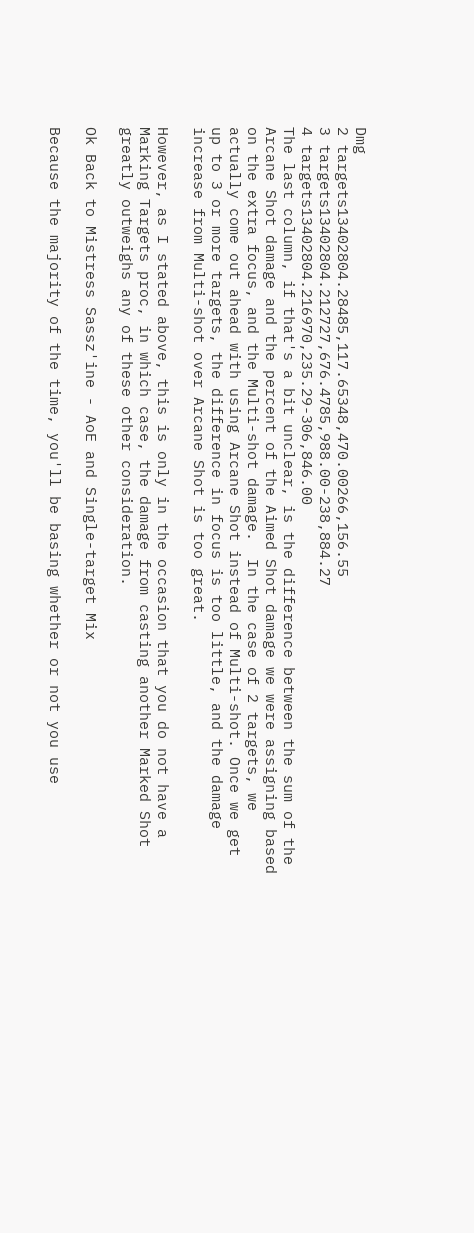Dmg
2 targets13402804.28485,117.65348,470.00266,156.55
3 targets13402804.212727,676.4785,988.00-238,884.27
4 targets13402804.216970,235.29-306,846.00
The last column, if that's a bit unclear, is the difference between the sum of the Arcane Shot damage and the percent of the Aimed Shot damage we were assigning based on the extra focus, and the Multi-shot damage.  In the case of 2 targets, we actually come out ahead with using Arcane Shot instead of Multi-shot. Once we get up to 3 or more targets, the difference in focus is too little, and the damage increase from Multi-shot over Arcane Shot is too great.

However, as I stated above, this is only in the occasion that you do not have a Marking Targets proc, in which case, the damage from casting another Marked Shot greatly outweighs any of these other consideration.

Ok Back to Mistress Sassz'ine - AoE and Single-target Mix

Because the majority of the time, you'll be basing whether or not you use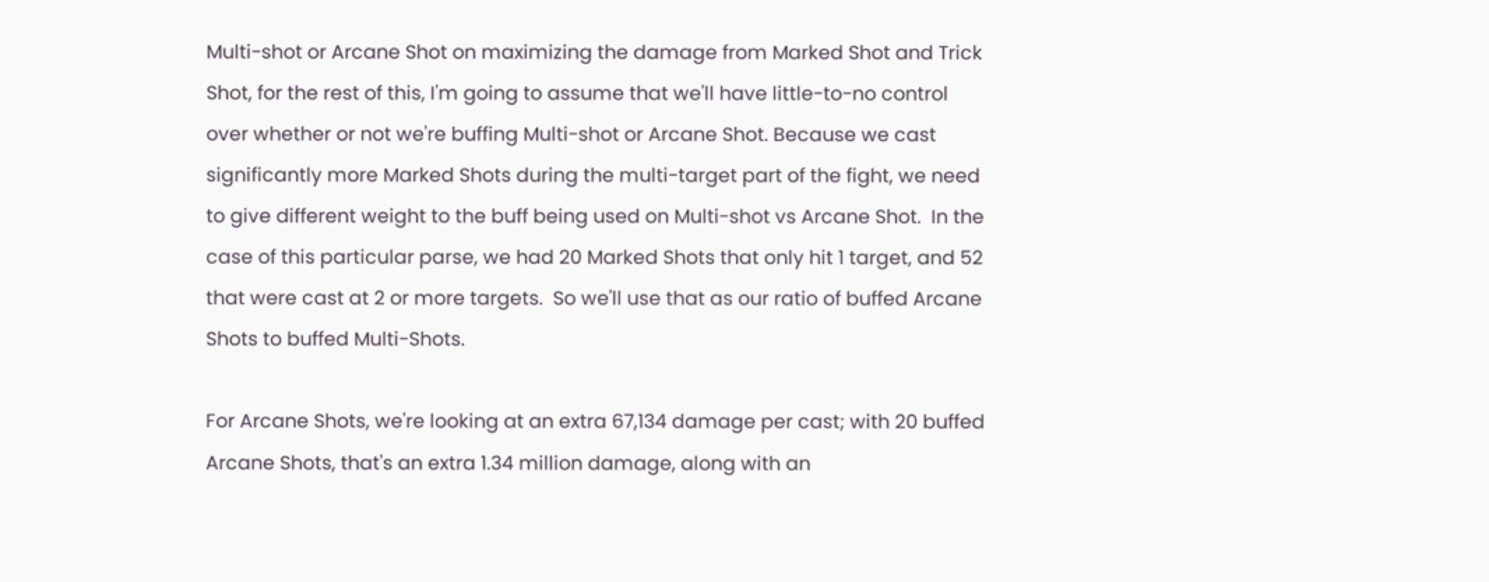Multi-shot or Arcane Shot on maximizing the damage from Marked Shot and Trick Shot, for the rest of this, I'm going to assume that we'll have little-to-no control over whether or not we're buffing Multi-shot or Arcane Shot. Because we cast significantly more Marked Shots during the multi-target part of the fight, we need to give different weight to the buff being used on Multi-shot vs Arcane Shot.  In the case of this particular parse, we had 20 Marked Shots that only hit 1 target, and 52 that were cast at 2 or more targets.  So we'll use that as our ratio of buffed Arcane Shots to buffed Multi-Shots.

For Arcane Shots, we're looking at an extra 67,134 damage per cast; with 20 buffed Arcane Shots, that's an extra 1.34 million damage, along with an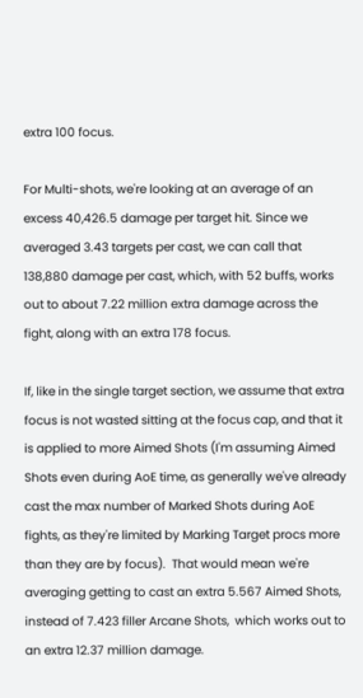extra 100 focus.

For Multi-shots, we're looking at an average of an excess 40,426.5 damage per target hit. Since we averaged 3.43 targets per cast, we can call that 138,880 damage per cast, which, with 52 buffs, works out to about 7.22 million extra damage across the fight, along with an extra 178 focus.

If, like in the single target section, we assume that extra focus is not wasted sitting at the focus cap, and that it is applied to more Aimed Shots (I'm assuming Aimed Shots even during AoE time, as generally we've already cast the max number of Marked Shots during AoE fights, as they're limited by Marking Target procs more than they are by focus).  That would mean we're averaging getting to cast an extra 5.567 Aimed Shots, instead of 7.423 filler Arcane Shots,  which works out to an extra 12.37 million damage.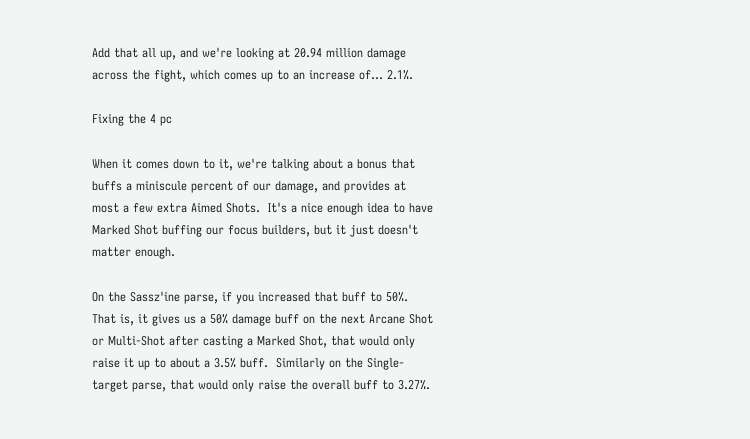Add that all up, and we're looking at 20.94 million damage across the fight, which comes up to an increase of... 2.1%.

Fixing the 4 pc

When it comes down to it, we're talking about a bonus that buffs a miniscule percent of our damage, and provides at most a few extra Aimed Shots.  It's a nice enough idea to have Marked Shot buffing our focus builders, but it just doesn't matter enough.

On the Sassz'ine parse, if you increased that buff to 50%.  That is, it gives us a 50% damage buff on the next Arcane Shot or Multi-Shot after casting a Marked Shot, that would only raise it up to about a 3.5% buff.  Similarly on the Single-target parse, that would only raise the overall buff to 3.27%.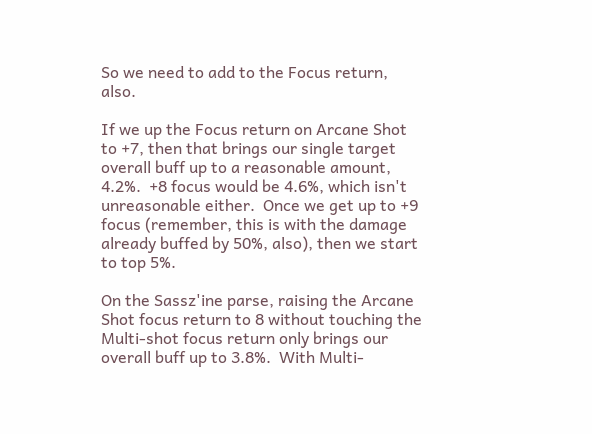So we need to add to the Focus return, also.

If we up the Focus return on Arcane Shot to +7, then that brings our single target overall buff up to a reasonable amount, 4.2%.  +8 focus would be 4.6%, which isn't unreasonable either.  Once we get up to +9 focus (remember, this is with the damage already buffed by 50%, also), then we start to top 5%.

On the Sassz'ine parse, raising the Arcane Shot focus return to 8 without touching the Multi-shot focus return only brings our overall buff up to 3.8%.  With Multi-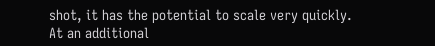shot, it has the potential to scale very quickly.  At an additional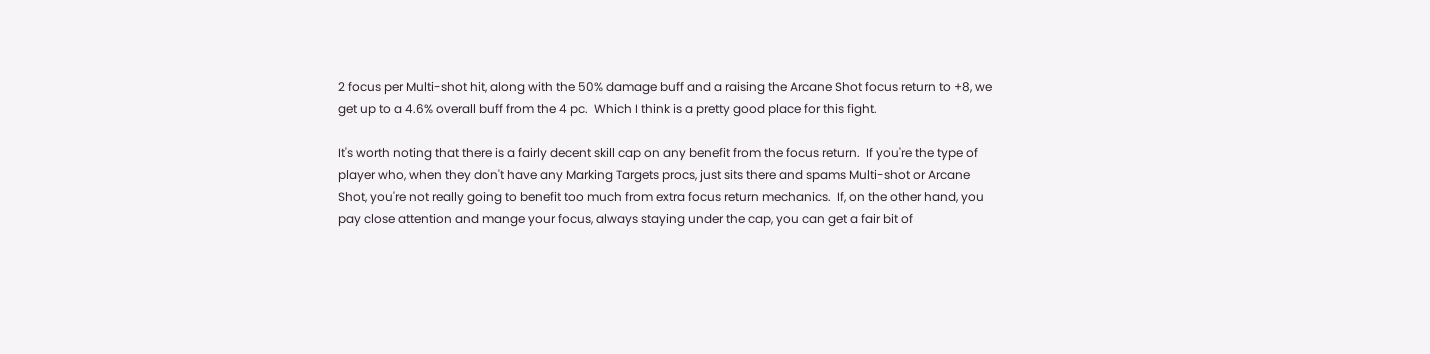2 focus per Multi-shot hit, along with the 50% damage buff and a raising the Arcane Shot focus return to +8, we get up to a 4.6% overall buff from the 4 pc.  Which I think is a pretty good place for this fight.

It's worth noting that there is a fairly decent skill cap on any benefit from the focus return.  If you're the type of player who, when they don't have any Marking Targets procs, just sits there and spams Multi-shot or Arcane Shot, you're not really going to benefit too much from extra focus return mechanics.  If, on the other hand, you pay close attention and mange your focus, always staying under the cap, you can get a fair bit of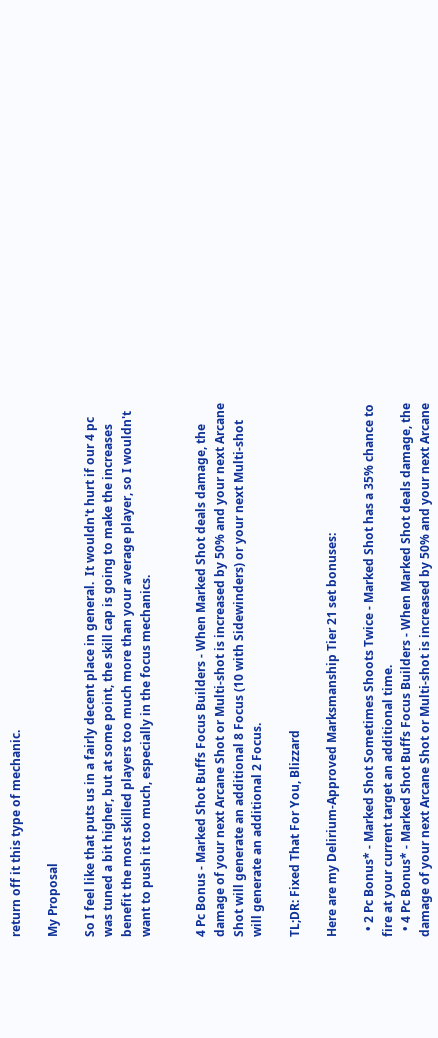return off it this type of mechanic.

My Proposal

So I feel like that puts us in a fairly decent place in general.  It wouldn't hurt if our 4 pc was tuned a bit higher, but at some point, the skill cap is going to make the increases benefit the most skilled players too much more than your average player, so I wouldn't want to push it too much, especially in the focus mechanics.


4 Pc Bonus - Marked Shot Buffs Focus Builders - When Marked Shot deals damage, the damage of your next Arcane Shot or Multi-shot is increased by 50% and your next Arcane Shot will generate an additional 8 Focus (10 with Sidewinders) or your next Multi-shot will generate an additional 2 Focus.

TL;DR: Fixed That For You, Blizzard

Here are my Delirium-Approved Marksmanship Tier 21 set bonuses:

  • 2 Pc Bonus* - Marked Shot Sometimes Shoots Twice - Marked Shot has a 35% chance to fire at your current target an additional time.
  • 4 Pc Bonus* - Marked Shot Buffs Focus Builders - When Marked Shot deals damage, the damage of your next Arcane Shot or Multi-shot is increased by 50% and your next Arcane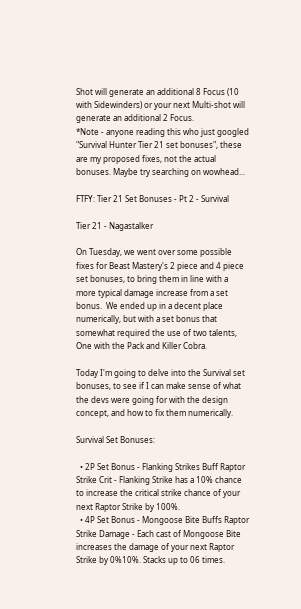Shot will generate an additional 8 Focus (10 with Sidewinders) or your next Multi-shot will generate an additional 2 Focus.
*Note - anyone reading this who just googled "Survival Hunter Tier 21 set bonuses", these are my proposed fixes, not the actual bonuses. Maybe try searching on wowhead...

FTFY: Tier 21 Set Bonuses - Pt 2 - Survival

Tier 21 - Nagastalker

On Tuesday, we went over some possible fixes for Beast Mastery's 2 piece and 4 piece set bonuses, to bring them in line with a more typical damage increase from a set bonus.  We ended up in a decent place numerically, but with a set bonus that somewhat required the use of two talents, One with the Pack and Killer Cobra.

Today I'm going to delve into the Survival set bonuses, to see if I can make sense of what the devs were going for with the design concept, and how to fix them numerically.

Survival Set Bonuses:

  • 2P Set Bonus - Flanking Strikes Buff Raptor Strike Crit - Flanking Strike has a 10% chance to increase the critical strike chance of your next Raptor Strike by 100%.
  • 4P Set Bonus - Mongoose Bite Buffs Raptor Strike Damage - Each cast of Mongoose Bite increases the damage of your next Raptor Strike by 0%10%. Stacks up to 06 times.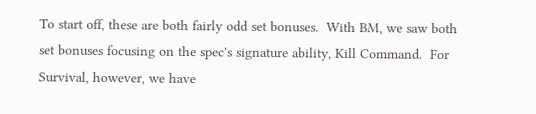To start off, these are both fairly odd set bonuses.  With BM, we saw both set bonuses focusing on the spec's signature ability, Kill Command.  For Survival, however, we have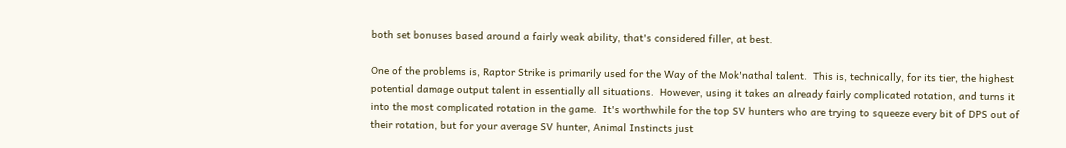both set bonuses based around a fairly weak ability, that's considered filler, at best.

One of the problems is, Raptor Strike is primarily used for the Way of the Mok'nathal talent.  This is, technically, for its tier, the highest potential damage output talent in essentially all situations.  However, using it takes an already fairly complicated rotation, and turns it into the most complicated rotation in the game.  It's worthwhile for the top SV hunters who are trying to squeeze every bit of DPS out of their rotation, but for your average SV hunter, Animal Instincts just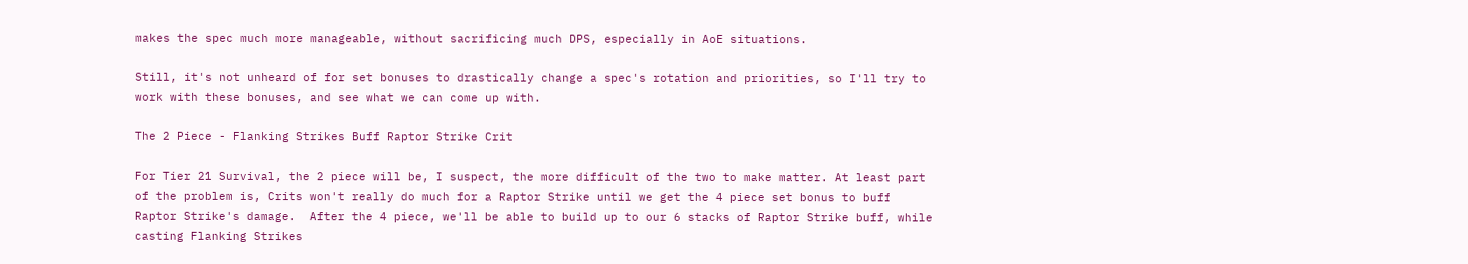makes the spec much more manageable, without sacrificing much DPS, especially in AoE situations.

Still, it's not unheard of for set bonuses to drastically change a spec's rotation and priorities, so I'll try to work with these bonuses, and see what we can come up with.

The 2 Piece - Flanking Strikes Buff Raptor Strike Crit

For Tier 21 Survival, the 2 piece will be, I suspect, the more difficult of the two to make matter. At least part of the problem is, Crits won't really do much for a Raptor Strike until we get the 4 piece set bonus to buff Raptor Strike's damage.  After the 4 piece, we'll be able to build up to our 6 stacks of Raptor Strike buff, while casting Flanking Strikes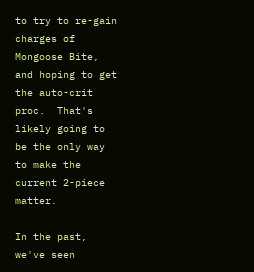to try to re-gain charges of Mongoose Bite, and hoping to get the auto-crit proc.  That's likely going to be the only way to make the current 2-piece matter.

In the past, we've seen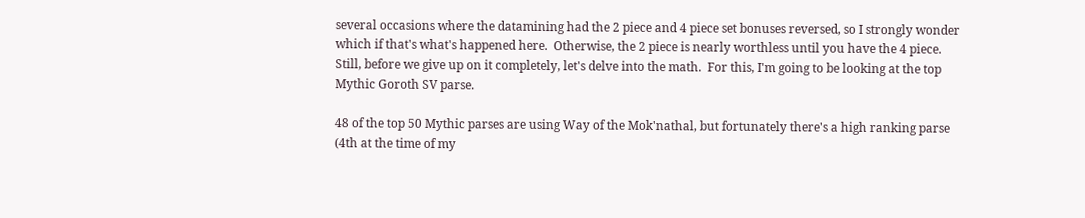several occasions where the datamining had the 2 piece and 4 piece set bonuses reversed, so I strongly wonder which if that's what's happened here.  Otherwise, the 2 piece is nearly worthless until you have the 4 piece.  Still, before we give up on it completely, let's delve into the math.  For this, I'm going to be looking at the top Mythic Goroth SV parse.

48 of the top 50 Mythic parses are using Way of the Mok'nathal, but fortunately there's a high ranking parse (4th at the time of my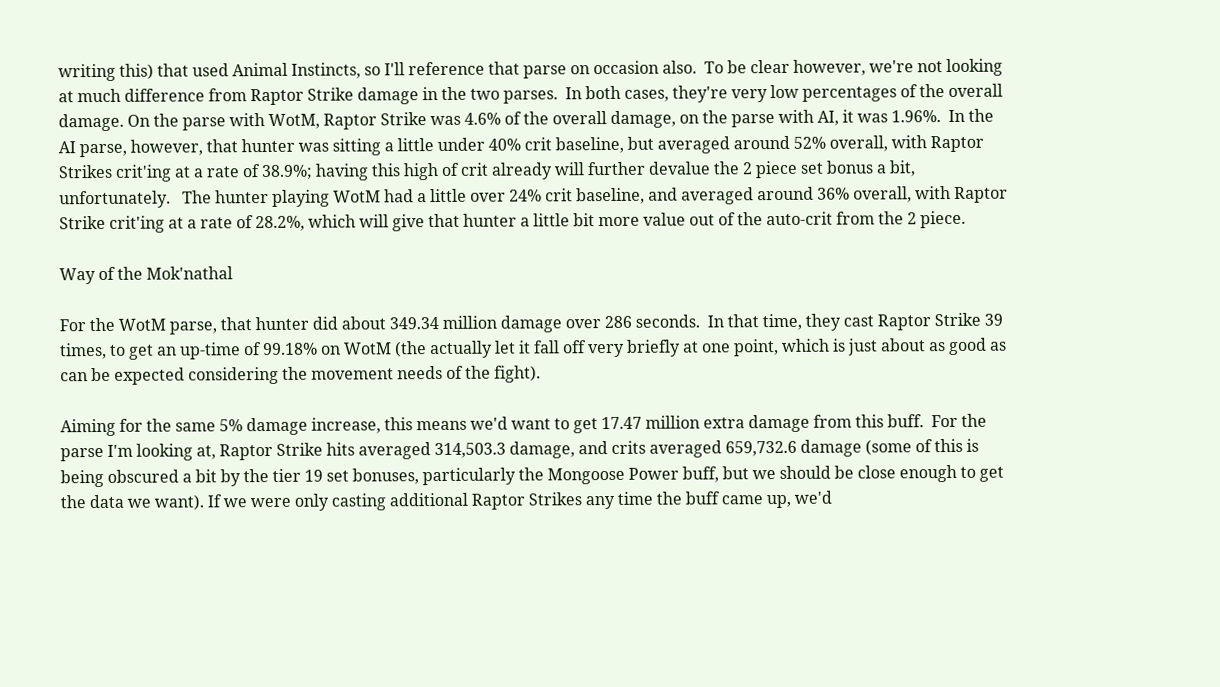writing this) that used Animal Instincts, so I'll reference that parse on occasion also.  To be clear however, we're not looking at much difference from Raptor Strike damage in the two parses.  In both cases, they're very low percentages of the overall damage. On the parse with WotM, Raptor Strike was 4.6% of the overall damage, on the parse with AI, it was 1.96%.  In the AI parse, however, that hunter was sitting a little under 40% crit baseline, but averaged around 52% overall, with Raptor Strikes crit'ing at a rate of 38.9%; having this high of crit already will further devalue the 2 piece set bonus a bit, unfortunately.   The hunter playing WotM had a little over 24% crit baseline, and averaged around 36% overall, with Raptor Strike crit'ing at a rate of 28.2%, which will give that hunter a little bit more value out of the auto-crit from the 2 piece.

Way of the Mok'nathal

For the WotM parse, that hunter did about 349.34 million damage over 286 seconds.  In that time, they cast Raptor Strike 39 times, to get an up-time of 99.18% on WotM (the actually let it fall off very briefly at one point, which is just about as good as can be expected considering the movement needs of the fight).

Aiming for the same 5% damage increase, this means we'd want to get 17.47 million extra damage from this buff.  For the parse I'm looking at, Raptor Strike hits averaged 314,503.3 damage, and crits averaged 659,732.6 damage (some of this is being obscured a bit by the tier 19 set bonuses, particularly the Mongoose Power buff, but we should be close enough to get the data we want). If we were only casting additional Raptor Strikes any time the buff came up, we'd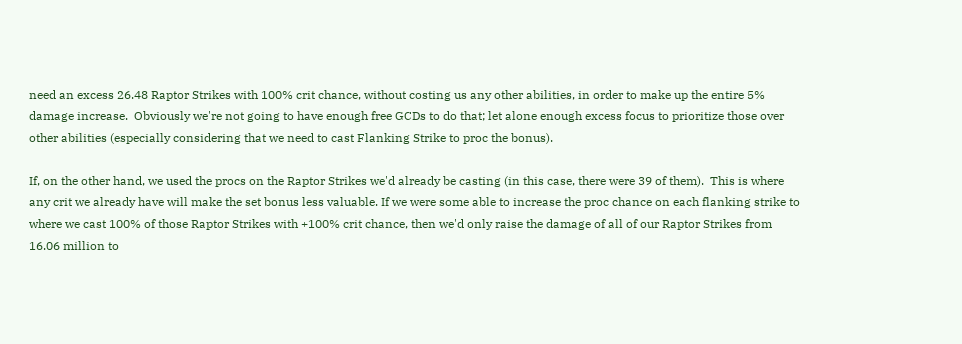need an excess 26.48 Raptor Strikes with 100% crit chance, without costing us any other abilities, in order to make up the entire 5% damage increase.  Obviously we're not going to have enough free GCDs to do that; let alone enough excess focus to prioritize those over other abilities (especially considering that we need to cast Flanking Strike to proc the bonus).

If, on the other hand, we used the procs on the Raptor Strikes we'd already be casting (in this case, there were 39 of them).  This is where any crit we already have will make the set bonus less valuable. If we were some able to increase the proc chance on each flanking strike to where we cast 100% of those Raptor Strikes with +100% crit chance, then we'd only raise the damage of all of our Raptor Strikes from 16.06 million to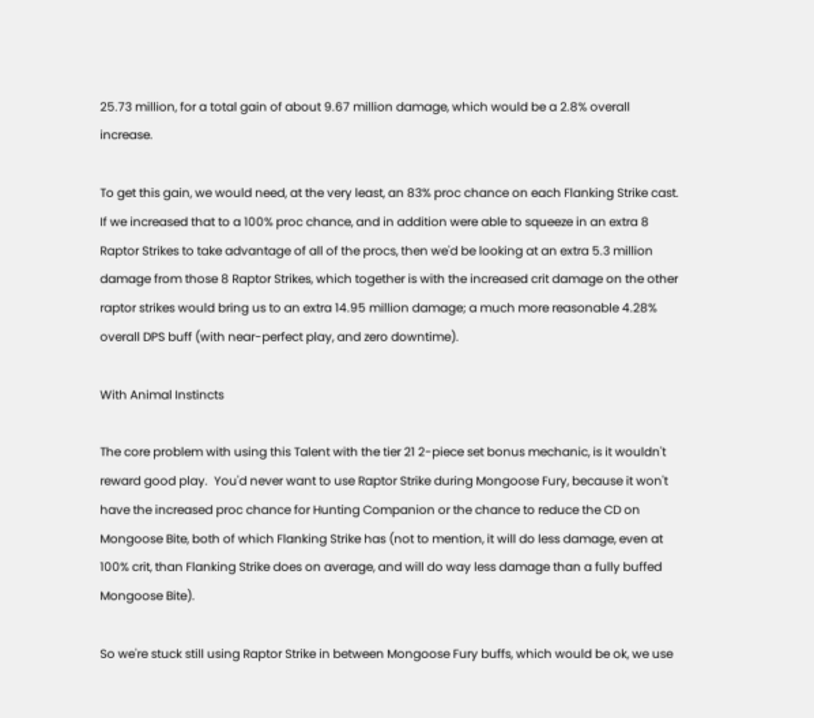25.73 million, for a total gain of about 9.67 million damage, which would be a 2.8% overall increase.

To get this gain, we would need, at the very least, an 83% proc chance on each Flanking Strike cast. If we increased that to a 100% proc chance, and in addition were able to squeeze in an extra 8 Raptor Strikes to take advantage of all of the procs, then we'd be looking at an extra 5.3 million damage from those 8 Raptor Strikes, which together is with the increased crit damage on the other raptor strikes would bring us to an extra 14.95 million damage; a much more reasonable 4.28% overall DPS buff (with near-perfect play, and zero downtime).

With Animal Instincts

The core problem with using this Talent with the tier 21 2-piece set bonus mechanic, is it wouldn't reward good play.  You'd never want to use Raptor Strike during Mongoose Fury, because it won't have the increased proc chance for Hunting Companion or the chance to reduce the CD on Mongoose Bite, both of which Flanking Strike has (not to mention, it will do less damage, even at 100% crit, than Flanking Strike does on average, and will do way less damage than a fully buffed Mongoose Bite).

So we're stuck still using Raptor Strike in between Mongoose Fury buffs, which would be ok, we use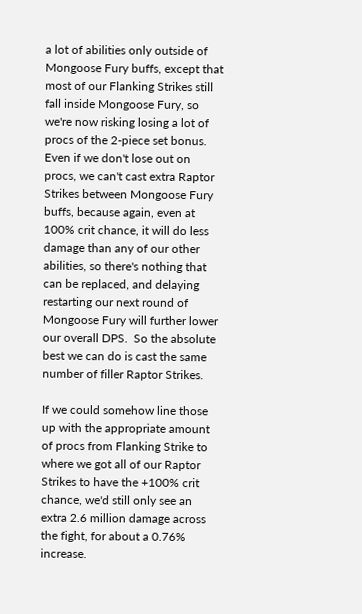a lot of abilities only outside of Mongoose Fury buffs, except that most of our Flanking Strikes still fall inside Mongoose Fury, so we're now risking losing a lot of procs of the 2-piece set bonus.  Even if we don't lose out on procs, we can't cast extra Raptor Strikes between Mongoose Fury buffs, because again, even at 100% crit chance, it will do less damage than any of our other abilities, so there's nothing that can be replaced, and delaying restarting our next round of Mongoose Fury will further lower our overall DPS.  So the absolute best we can do is cast the same number of filler Raptor Strikes.

If we could somehow line those up with the appropriate amount of procs from Flanking Strike to where we got all of our Raptor Strikes to have the +100% crit chance, we'd still only see an extra 2.6 million damage across the fight, for about a 0.76% increase.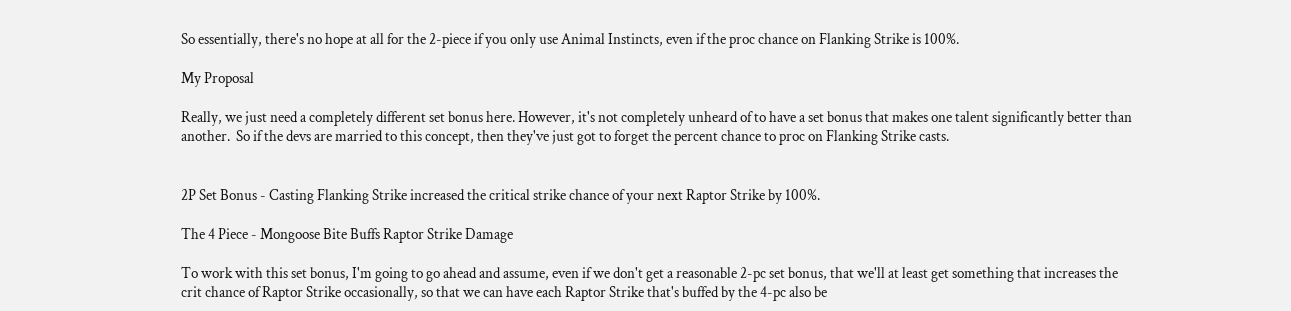So essentially, there's no hope at all for the 2-piece if you only use Animal Instincts, even if the proc chance on Flanking Strike is 100%.

My Proposal

Really, we just need a completely different set bonus here. However, it's not completely unheard of to have a set bonus that makes one talent significantly better than another.  So if the devs are married to this concept, then they've just got to forget the percent chance to proc on Flanking Strike casts.


2P Set Bonus - Casting Flanking Strike increased the critical strike chance of your next Raptor Strike by 100%.

The 4 Piece - Mongoose Bite Buffs Raptor Strike Damage

To work with this set bonus, I'm going to go ahead and assume, even if we don't get a reasonable 2-pc set bonus, that we'll at least get something that increases the crit chance of Raptor Strike occasionally, so that we can have each Raptor Strike that's buffed by the 4-pc also be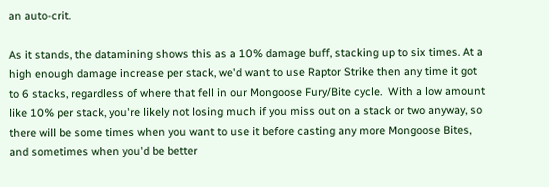an auto-crit.

As it stands, the datamining shows this as a 10% damage buff, stacking up to six times. At a high enough damage increase per stack, we'd want to use Raptor Strike then any time it got to 6 stacks, regardless of where that fell in our Mongoose Fury/Bite cycle.  With a low amount like 10% per stack, you're likely not losing much if you miss out on a stack or two anyway, so there will be some times when you want to use it before casting any more Mongoose Bites, and sometimes when you'd be better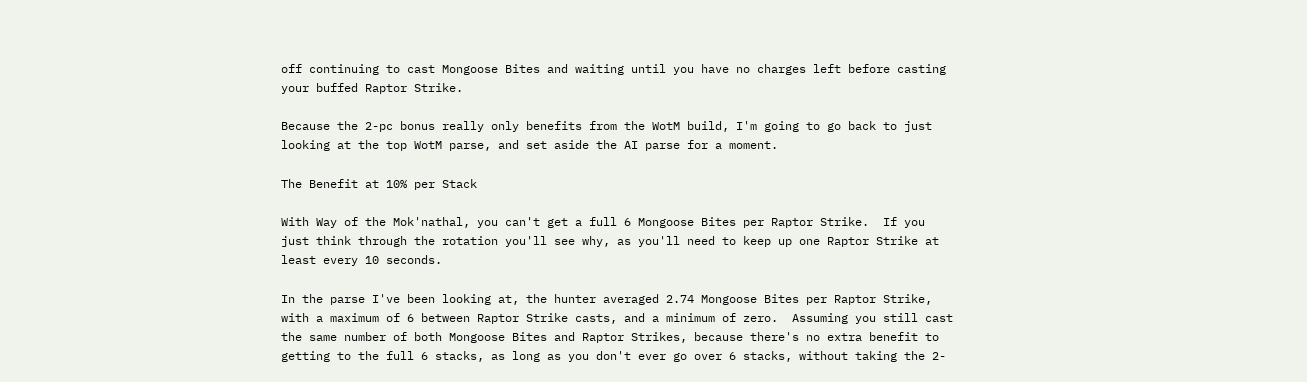off continuing to cast Mongoose Bites and waiting until you have no charges left before casting your buffed Raptor Strike.

Because the 2-pc bonus really only benefits from the WotM build, I'm going to go back to just looking at the top WotM parse, and set aside the AI parse for a moment.

The Benefit at 10% per Stack

With Way of the Mok'nathal, you can't get a full 6 Mongoose Bites per Raptor Strike.  If you just think through the rotation you'll see why, as you'll need to keep up one Raptor Strike at least every 10 seconds.

In the parse I've been looking at, the hunter averaged 2.74 Mongoose Bites per Raptor Strike, with a maximum of 6 between Raptor Strike casts, and a minimum of zero.  Assuming you still cast the same number of both Mongoose Bites and Raptor Strikes, because there's no extra benefit to getting to the full 6 stacks, as long as you don't ever go over 6 stacks, without taking the 2-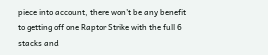piece into account, there won't be any benefit to getting off one Raptor Strike with the full 6 stacks and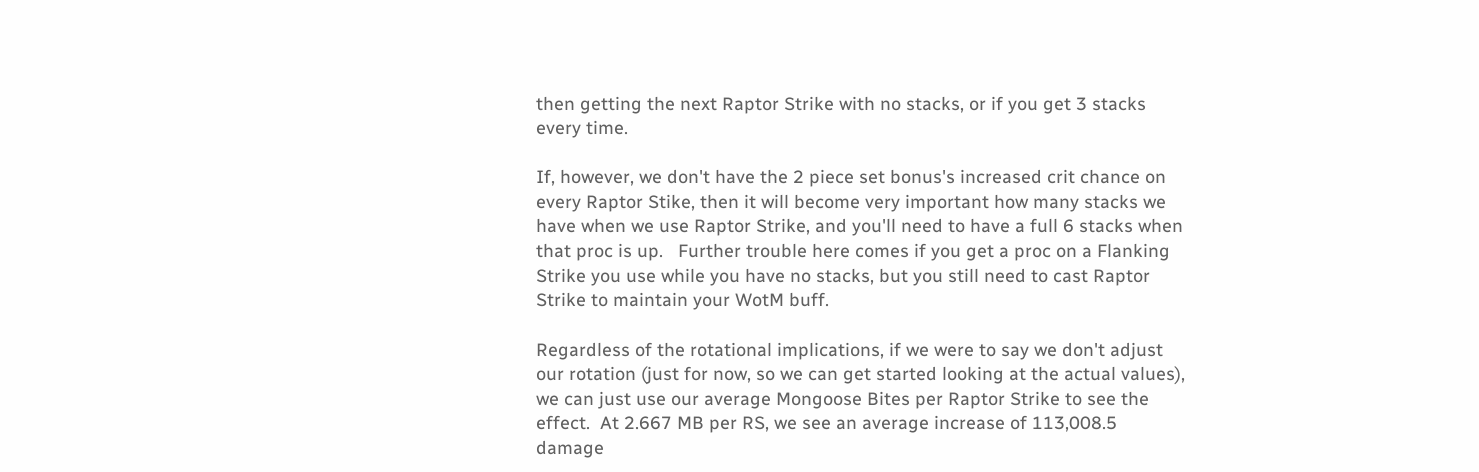then getting the next Raptor Strike with no stacks, or if you get 3 stacks every time.

If, however, we don't have the 2 piece set bonus's increased crit chance on every Raptor Stike, then it will become very important how many stacks we have when we use Raptor Strike, and you'll need to have a full 6 stacks when that proc is up.   Further trouble here comes if you get a proc on a Flanking Strike you use while you have no stacks, but you still need to cast Raptor Strike to maintain your WotM buff.

Regardless of the rotational implications, if we were to say we don't adjust our rotation (just for now, so we can get started looking at the actual values), we can just use our average Mongoose Bites per Raptor Strike to see the effect.  At 2.667 MB per RS, we see an average increase of 113,008.5 damage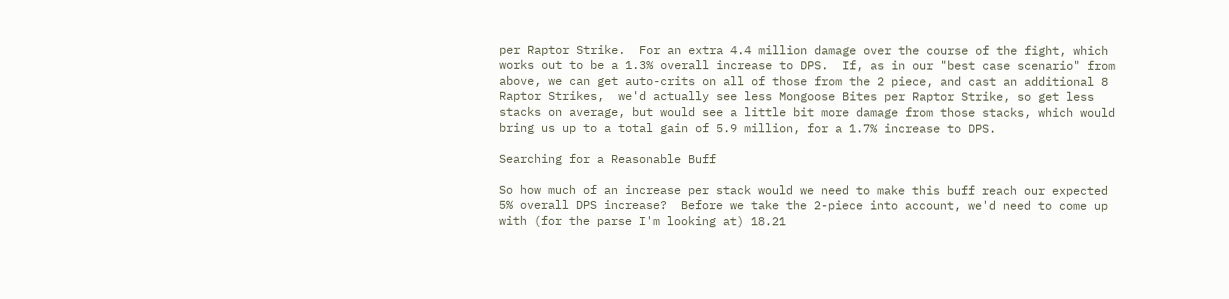per Raptor Strike.  For an extra 4.4 million damage over the course of the fight, which works out to be a 1.3% overall increase to DPS.  If, as in our "best case scenario" from above, we can get auto-crits on all of those from the 2 piece, and cast an additional 8 Raptor Strikes,  we'd actually see less Mongoose Bites per Raptor Strike, so get less stacks on average, but would see a little bit more damage from those stacks, which would bring us up to a total gain of 5.9 million, for a 1.7% increase to DPS.

Searching for a Reasonable Buff

So how much of an increase per stack would we need to make this buff reach our expected 5% overall DPS increase?  Before we take the 2-piece into account, we'd need to come up with (for the parse I'm looking at) 18.21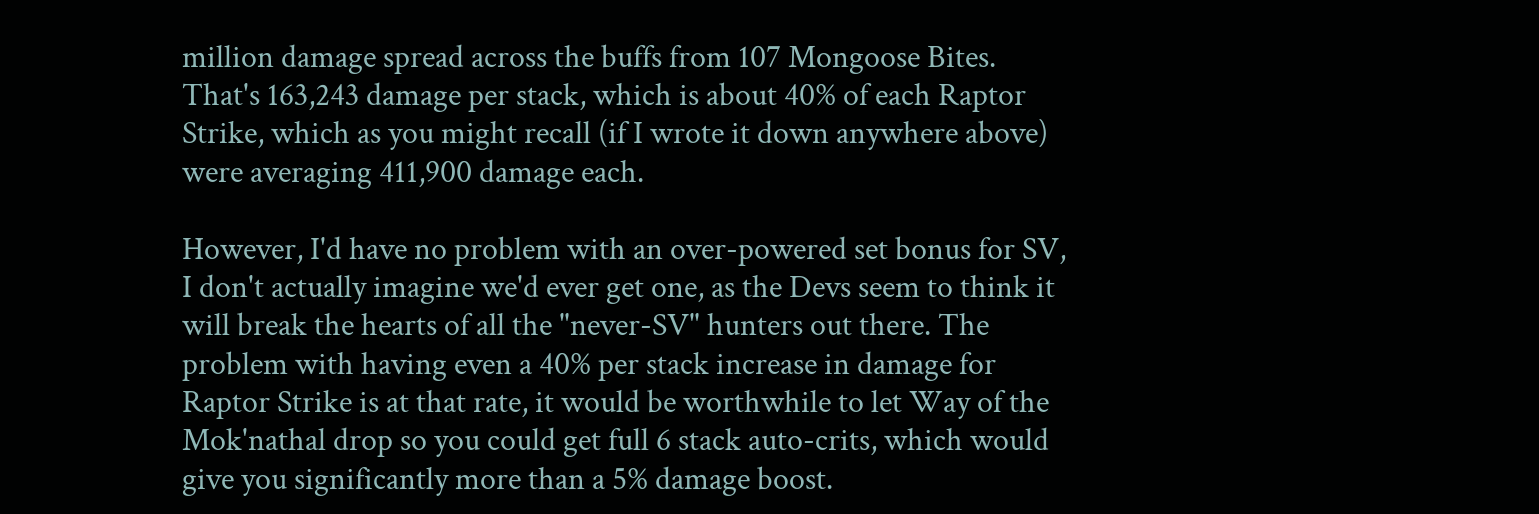million damage spread across the buffs from 107 Mongoose Bites.  That's 163,243 damage per stack, which is about 40% of each Raptor Strike, which as you might recall (if I wrote it down anywhere above) were averaging 411,900 damage each.

However, I'd have no problem with an over-powered set bonus for SV, I don't actually imagine we'd ever get one, as the Devs seem to think it will break the hearts of all the "never-SV" hunters out there. The problem with having even a 40% per stack increase in damage for Raptor Strike is at that rate, it would be worthwhile to let Way of the Mok'nathal drop so you could get full 6 stack auto-crits, which would give you significantly more than a 5% damage boost.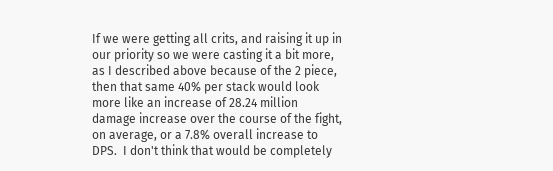If we were getting all crits, and raising it up in our priority so we were casting it a bit more, as I described above because of the 2 piece, then that same 40% per stack would look more like an increase of 28.24 million damage increase over the course of the fight, on average, or a 7.8% overall increase to DPS.  I don't think that would be completely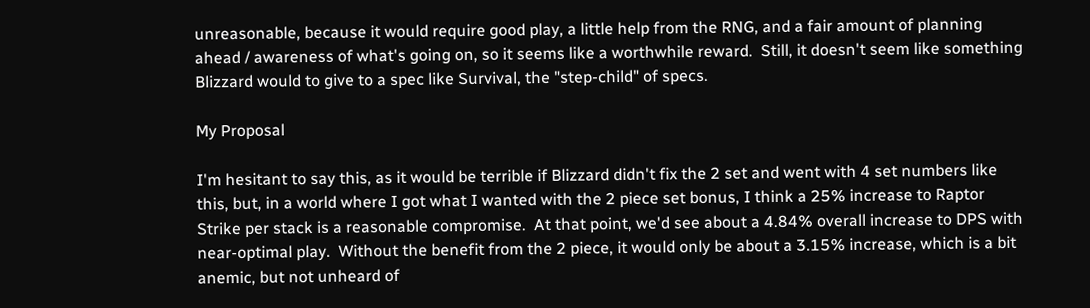unreasonable, because it would require good play, a little help from the RNG, and a fair amount of planning ahead / awareness of what's going on, so it seems like a worthwhile reward.  Still, it doesn't seem like something Blizzard would to give to a spec like Survival, the "step-child" of specs.

My Proposal

I'm hesitant to say this, as it would be terrible if Blizzard didn't fix the 2 set and went with 4 set numbers like this, but, in a world where I got what I wanted with the 2 piece set bonus, I think a 25% increase to Raptor Strike per stack is a reasonable compromise.  At that point, we'd see about a 4.84% overall increase to DPS with near-optimal play.  Without the benefit from the 2 piece, it would only be about a 3.15% increase, which is a bit anemic, but not unheard of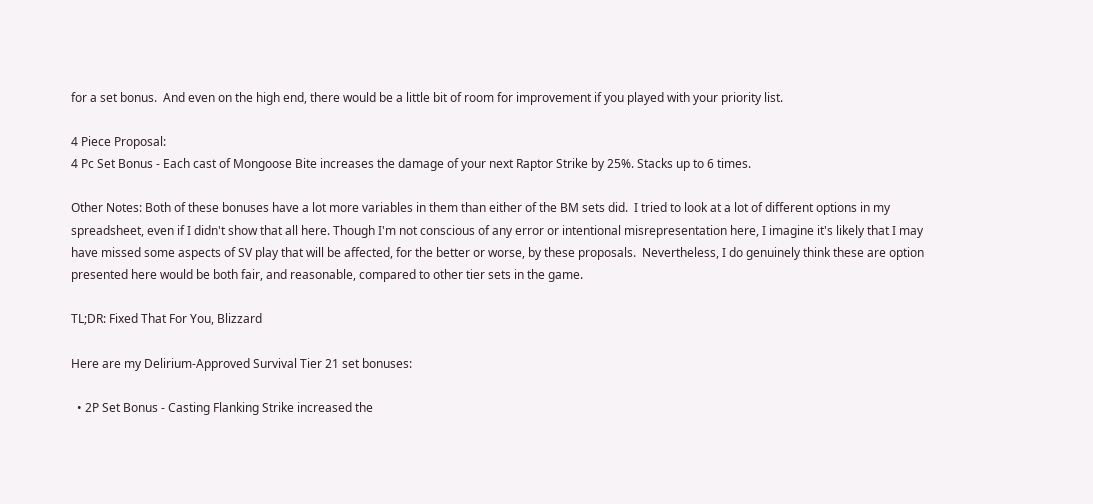for a set bonus.  And even on the high end, there would be a little bit of room for improvement if you played with your priority list.

4 Piece Proposal:
4 Pc Set Bonus - Each cast of Mongoose Bite increases the damage of your next Raptor Strike by 25%. Stacks up to 6 times.

Other Notes: Both of these bonuses have a lot more variables in them than either of the BM sets did.  I tried to look at a lot of different options in my spreadsheet, even if I didn't show that all here. Though I'm not conscious of any error or intentional misrepresentation here, I imagine it's likely that I may have missed some aspects of SV play that will be affected, for the better or worse, by these proposals.  Nevertheless, I do genuinely think these are option presented here would be both fair, and reasonable, compared to other tier sets in the game.

TL;DR: Fixed That For You, Blizzard

Here are my Delirium-Approved Survival Tier 21 set bonuses:

  • 2P Set Bonus - Casting Flanking Strike increased the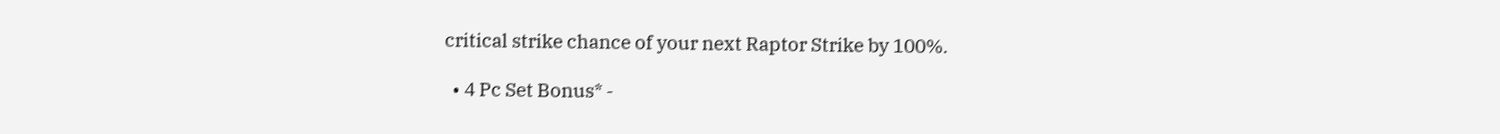critical strike chance of your next Raptor Strike by 100%.

  • 4 Pc Set Bonus* -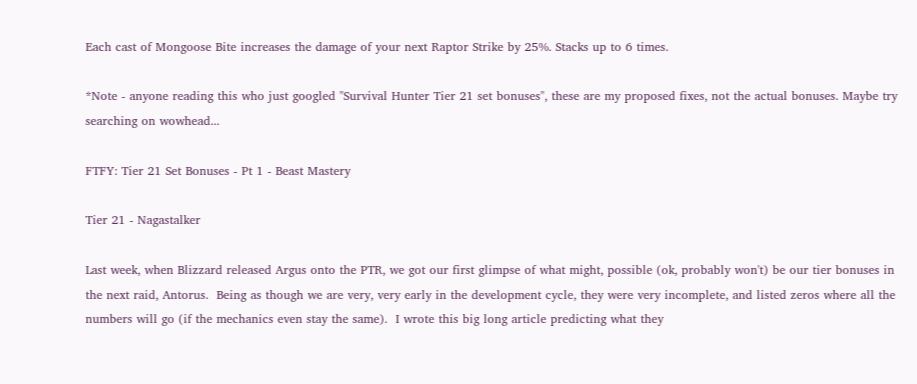Each cast of Mongoose Bite increases the damage of your next Raptor Strike by 25%. Stacks up to 6 times.

*Note - anyone reading this who just googled "Survival Hunter Tier 21 set bonuses", these are my proposed fixes, not the actual bonuses. Maybe try searching on wowhead...

FTFY: Tier 21 Set Bonuses - Pt 1 - Beast Mastery

Tier 21 - Nagastalker

Last week, when Blizzard released Argus onto the PTR, we got our first glimpse of what might, possible (ok, probably won't) be our tier bonuses in the next raid, Antorus.  Being as though we are very, very early in the development cycle, they were very incomplete, and listed zeros where all the numbers will go (if the mechanics even stay the same).  I wrote this big long article predicting what they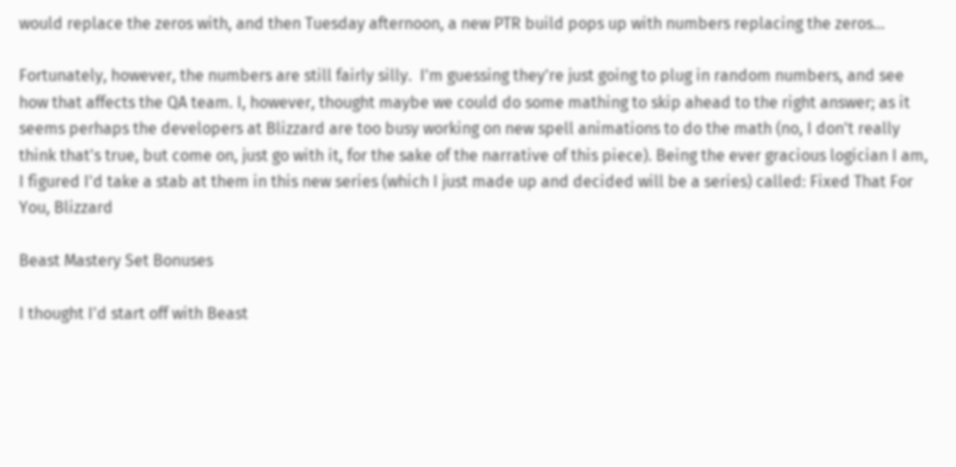would replace the zeros with, and then Tuesday afternoon, a new PTR build pops up with numbers replacing the zeros...

Fortunately, however, the numbers are still fairly silly.  I'm guessing they're just going to plug in random numbers, and see how that affects the QA team. I, however, thought maybe we could do some mathing to skip ahead to the right answer; as it seems perhaps the developers at Blizzard are too busy working on new spell animations to do the math (no, I don't really think that's true, but come on, just go with it, for the sake of the narrative of this piece). Being the ever gracious logician I am, I figured I'd take a stab at them in this new series (which I just made up and decided will be a series) called: Fixed That For You, Blizzard

Beast Mastery Set Bonuses

I thought I'd start off with Beast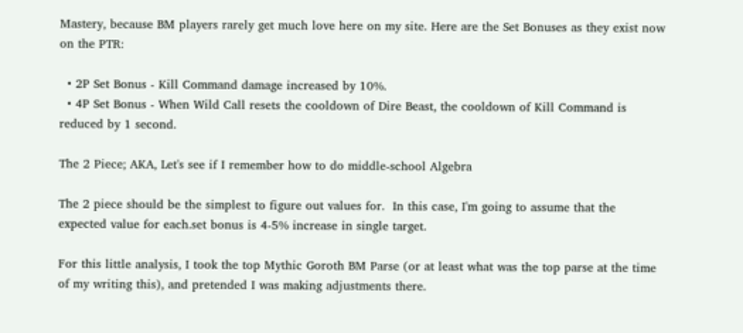Mastery, because BM players rarely get much love here on my site. Here are the Set Bonuses as they exist now on the PTR:

  • 2P Set Bonus - Kill Command damage increased by 10%.
  • 4P Set Bonus - When Wild Call resets the cooldown of Dire Beast, the cooldown of Kill Command is reduced by 1 second.

The 2 Piece; AKA, Let's see if I remember how to do middle-school Algebra

The 2 piece should be the simplest to figure out values for.  In this case, I'm going to assume that the expected value for each.set bonus is 4-5% increase in single target.

For this little analysis, I took the top Mythic Goroth BM Parse (or at least what was the top parse at the time of my writing this), and pretended I was making adjustments there.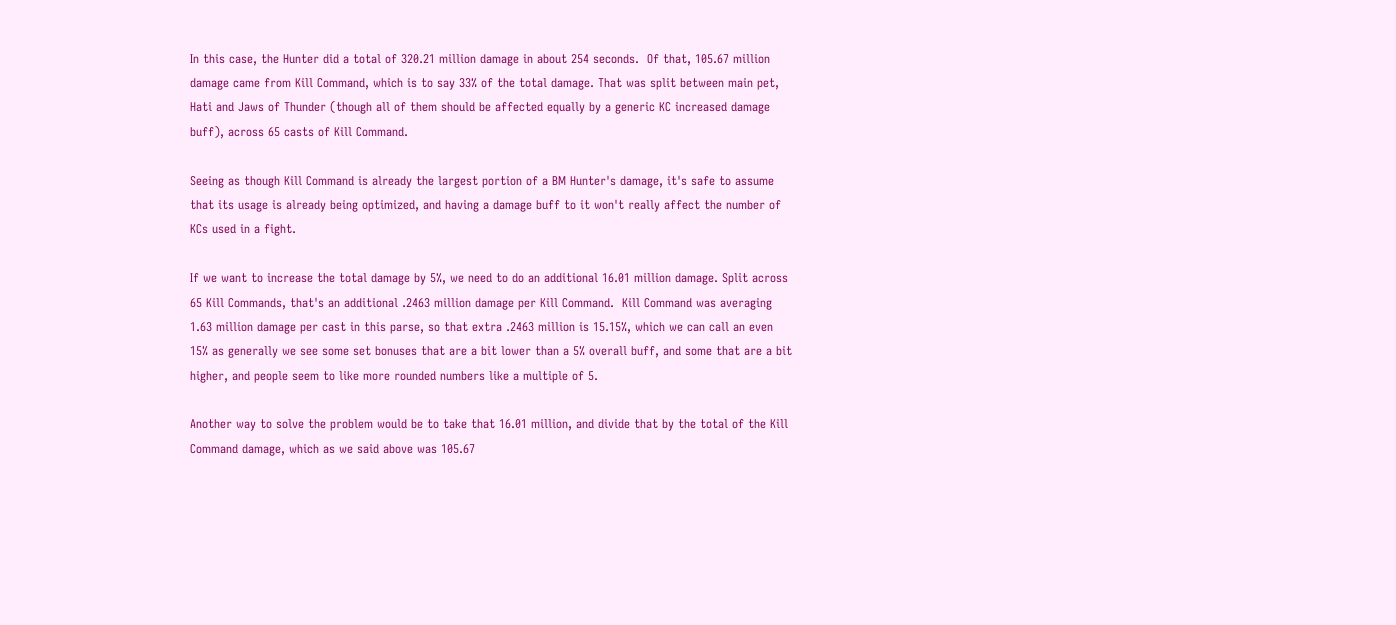In this case, the Hunter did a total of 320.21 million damage in about 254 seconds.  Of that, 105.67 million damage came from Kill Command, which is to say 33% of the total damage. That was split between main pet, Hati and Jaws of Thunder (though all of them should be affected equally by a generic KC increased damage buff), across 65 casts of Kill Command.

Seeing as though Kill Command is already the largest portion of a BM Hunter's damage, it's safe to assume that its usage is already being optimized, and having a damage buff to it won't really affect the number of KCs used in a fight.

If we want to increase the total damage by 5%, we need to do an additional 16.01 million damage. Split across 65 Kill Commands, that's an additional .2463 million damage per Kill Command.  Kill Command was averaging 1.63 million damage per cast in this parse, so that extra .2463 million is 15.15%, which we can call an even 15% as generally we see some set bonuses that are a bit lower than a 5% overall buff, and some that are a bit higher, and people seem to like more rounded numbers like a multiple of 5.

Another way to solve the problem would be to take that 16.01 million, and divide that by the total of the Kill Command damage, which as we said above was 105.67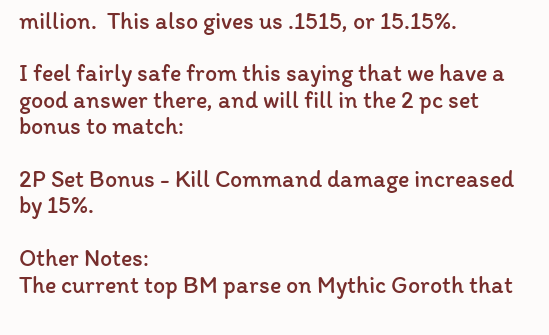million.  This also gives us .1515, or 15.15%.

I feel fairly safe from this saying that we have a good answer there, and will fill in the 2 pc set bonus to match:

2P Set Bonus - Kill Command damage increased by 15%.

Other Notes:
The current top BM parse on Mythic Goroth that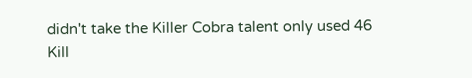didn't take the Killer Cobra talent only used 46 Kill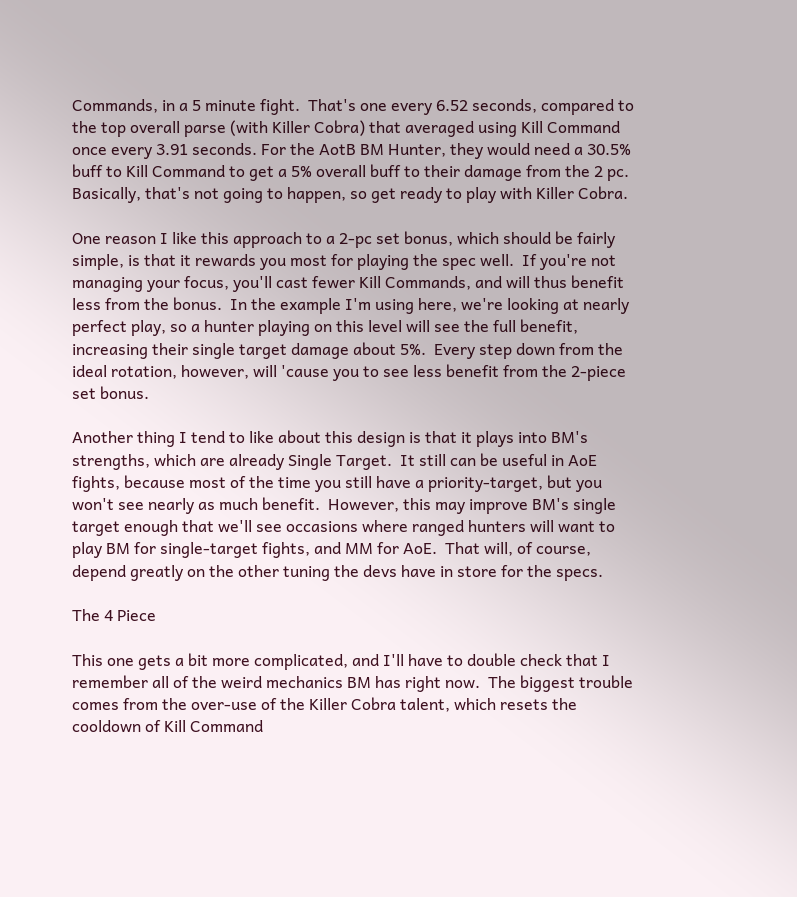Commands, in a 5 minute fight.  That's one every 6.52 seconds, compared to the top overall parse (with Killer Cobra) that averaged using Kill Command once every 3.91 seconds. For the AotB BM Hunter, they would need a 30.5% buff to Kill Command to get a 5% overall buff to their damage from the 2 pc.  Basically, that's not going to happen, so get ready to play with Killer Cobra.

One reason I like this approach to a 2-pc set bonus, which should be fairly simple, is that it rewards you most for playing the spec well.  If you're not managing your focus, you'll cast fewer Kill Commands, and will thus benefit less from the bonus.  In the example I'm using here, we're looking at nearly perfect play, so a hunter playing on this level will see the full benefit, increasing their single target damage about 5%.  Every step down from the ideal rotation, however, will 'cause you to see less benefit from the 2-piece set bonus.

Another thing I tend to like about this design is that it plays into BM's strengths, which are already Single Target.  It still can be useful in AoE fights, because most of the time you still have a priority-target, but you won't see nearly as much benefit.  However, this may improve BM's single target enough that we'll see occasions where ranged hunters will want to play BM for single-target fights, and MM for AoE.  That will, of course, depend greatly on the other tuning the devs have in store for the specs.

The 4 Piece

This one gets a bit more complicated, and I'll have to double check that I remember all of the weird mechanics BM has right now.  The biggest trouble comes from the over-use of the Killer Cobra talent, which resets the cooldown of Kill Command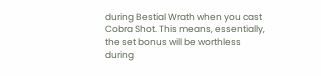during Bestial Wrath when you cast Cobra Shot. This means, essentially, the set bonus will be worthless during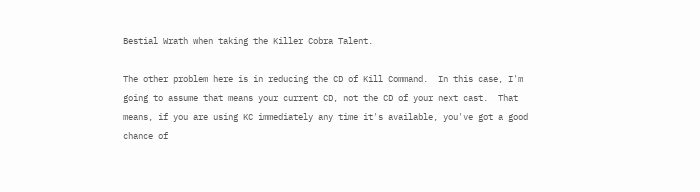Bestial Wrath when taking the Killer Cobra Talent.

The other problem here is in reducing the CD of Kill Command.  In this case, I'm going to assume that means your current CD, not the CD of your next cast.  That means, if you are using KC immediately any time it's available, you've got a good chance of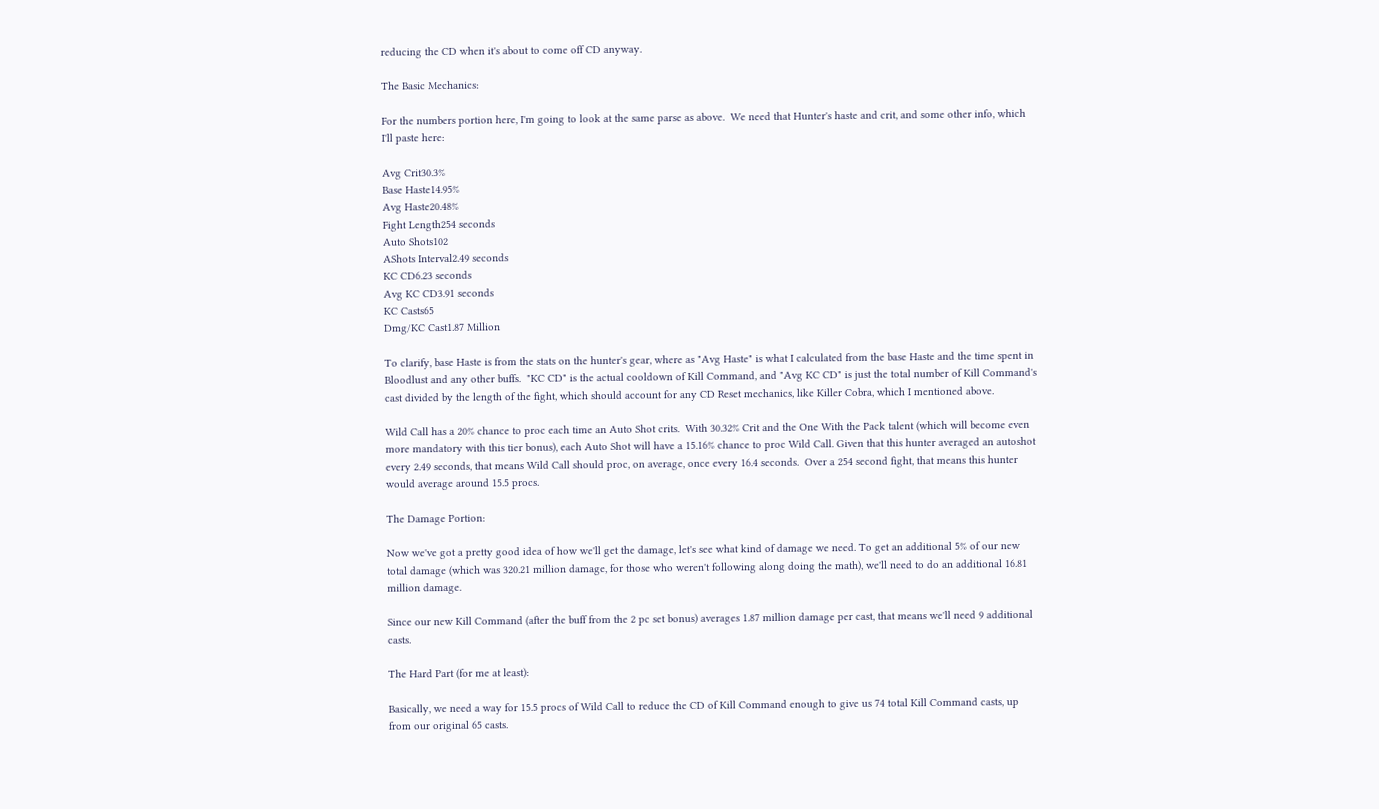reducing the CD when it's about to come off CD anyway.

The Basic Mechanics:

For the numbers portion here, I'm going to look at the same parse as above.  We need that Hunter's haste and crit, and some other info, which I'll paste here:

Avg Crit30.3%
Base Haste14.95%
Avg Haste20.48%
Fight Length254 seconds
Auto Shots102
AShots Interval2.49 seconds
KC CD6.23 seconds
Avg KC CD3.91 seconds
KC Casts65
Dmg/KC Cast1.87 Million

To clarify, base Haste is from the stats on the hunter's gear, where as "Avg Haste" is what I calculated from the base Haste and the time spent in Bloodlust and any other buffs.  "KC CD" is the actual cooldown of Kill Command, and "Avg KC CD" is just the total number of Kill Command's cast divided by the length of the fight, which should account for any CD Reset mechanics, like Killer Cobra, which I mentioned above.

Wild Call has a 20% chance to proc each time an Auto Shot crits.  With 30.32% Crit and the One With the Pack talent (which will become even more mandatory with this tier bonus), each Auto Shot will have a 15.16% chance to proc Wild Call. Given that this hunter averaged an autoshot every 2.49 seconds, that means Wild Call should proc, on average, once every 16.4 seconds.  Over a 254 second fight, that means this hunter would average around 15.5 procs.

The Damage Portion:

Now we've got a pretty good idea of how we'll get the damage, let's see what kind of damage we need. To get an additional 5% of our new total damage (which was 320.21 million damage, for those who weren't following along doing the math), we'll need to do an additional 16.81 million damage.

Since our new Kill Command (after the buff from the 2 pc set bonus) averages 1.87 million damage per cast, that means we'll need 9 additional casts.

The Hard Part (for me at least):

Basically, we need a way for 15.5 procs of Wild Call to reduce the CD of Kill Command enough to give us 74 total Kill Command casts, up from our original 65 casts.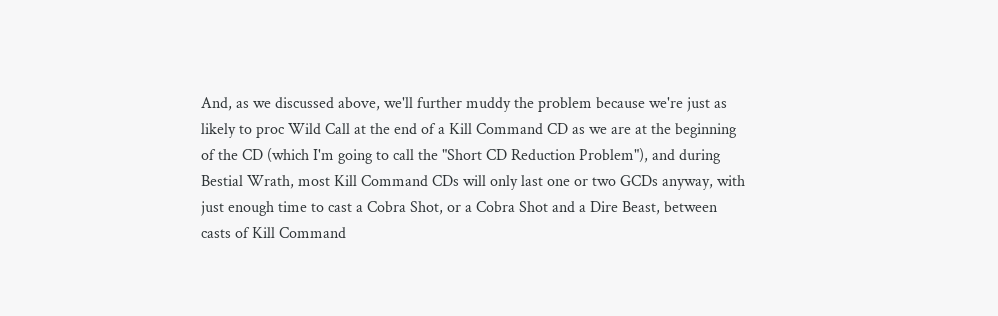And, as we discussed above, we'll further muddy the problem because we're just as likely to proc Wild Call at the end of a Kill Command CD as we are at the beginning of the CD (which I'm going to call the "Short CD Reduction Problem"), and during Bestial Wrath, most Kill Command CDs will only last one or two GCDs anyway, with just enough time to cast a Cobra Shot, or a Cobra Shot and a Dire Beast, between casts of Kill Command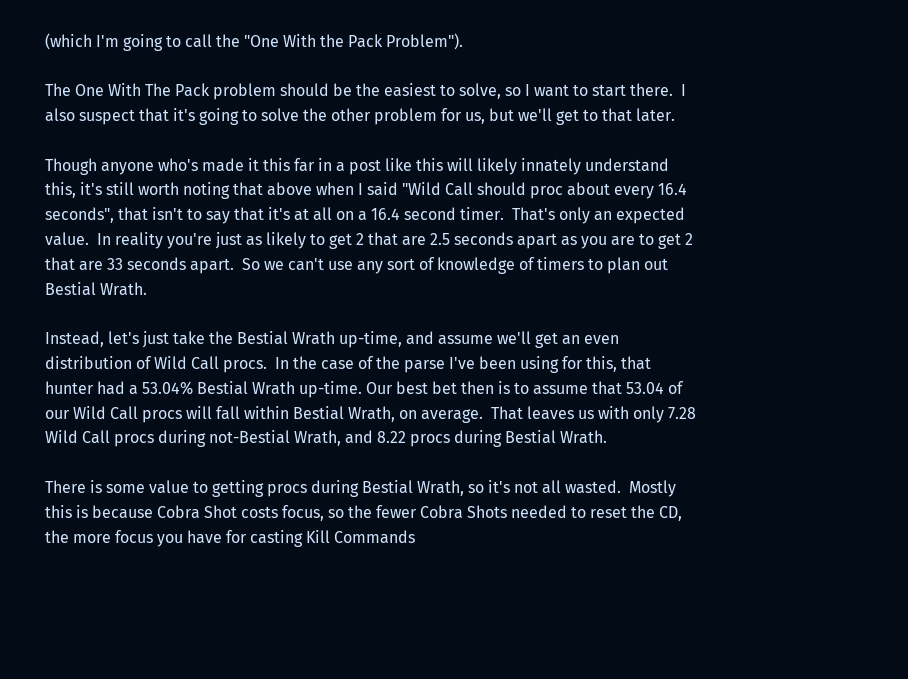(which I'm going to call the "One With the Pack Problem").

The One With The Pack problem should be the easiest to solve, so I want to start there.  I also suspect that it's going to solve the other problem for us, but we'll get to that later.

Though anyone who's made it this far in a post like this will likely innately understand this, it's still worth noting that above when I said "Wild Call should proc about every 16.4 seconds", that isn't to say that it's at all on a 16.4 second timer.  That's only an expected value.  In reality you're just as likely to get 2 that are 2.5 seconds apart as you are to get 2 that are 33 seconds apart.  So we can't use any sort of knowledge of timers to plan out Bestial Wrath.

Instead, let's just take the Bestial Wrath up-time, and assume we'll get an even distribution of Wild Call procs.  In the case of the parse I've been using for this, that hunter had a 53.04% Bestial Wrath up-time. Our best bet then is to assume that 53.04 of our Wild Call procs will fall within Bestial Wrath, on average.  That leaves us with only 7.28 Wild Call procs during not-Bestial Wrath, and 8.22 procs during Bestial Wrath.

There is some value to getting procs during Bestial Wrath, so it's not all wasted.  Mostly this is because Cobra Shot costs focus, so the fewer Cobra Shots needed to reset the CD, the more focus you have for casting Kill Commands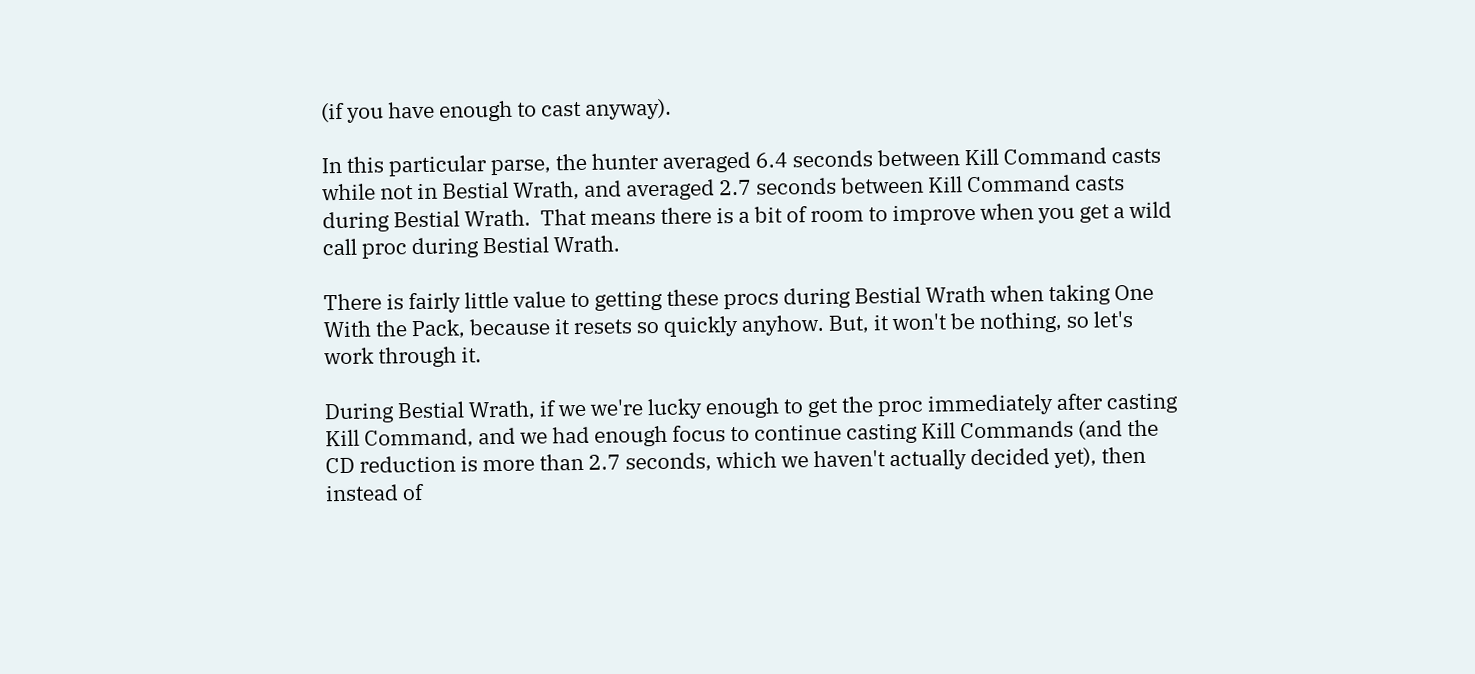(if you have enough to cast anyway).

In this particular parse, the hunter averaged 6.4 seconds between Kill Command casts while not in Bestial Wrath, and averaged 2.7 seconds between Kill Command casts during Bestial Wrath.  That means there is a bit of room to improve when you get a wild call proc during Bestial Wrath.

There is fairly little value to getting these procs during Bestial Wrath when taking One With the Pack, because it resets so quickly anyhow. But, it won't be nothing, so let's work through it.

During Bestial Wrath, if we we're lucky enough to get the proc immediately after casting Kill Command, and we had enough focus to continue casting Kill Commands (and the CD reduction is more than 2.7 seconds, which we haven't actually decided yet), then instead of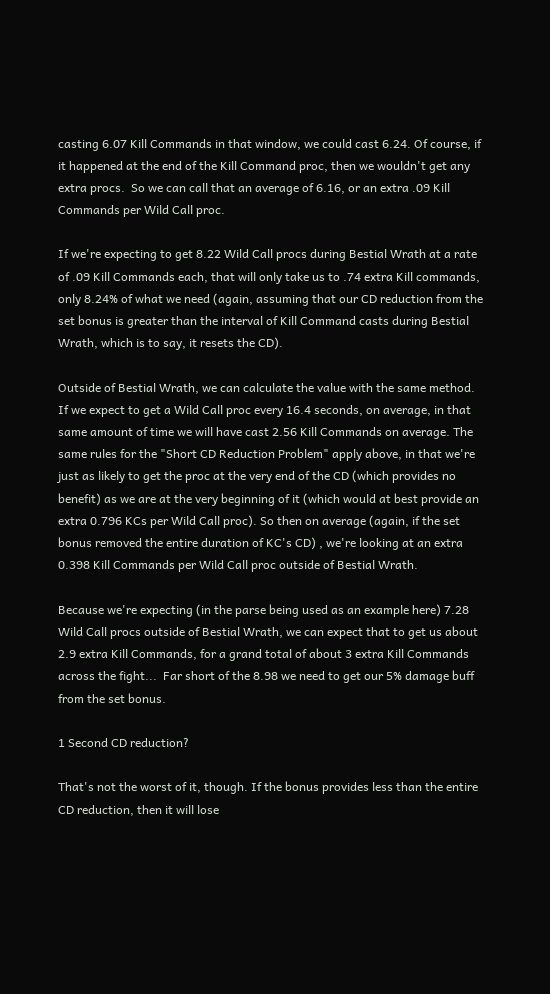casting 6.07 Kill Commands in that window, we could cast 6.24. Of course, if it happened at the end of the Kill Command proc, then we wouldn't get any extra procs.  So we can call that an average of 6.16, or an extra .09 Kill Commands per Wild Call proc.

If we're expecting to get 8.22 Wild Call procs during Bestial Wrath at a rate of .09 Kill Commands each, that will only take us to .74 extra Kill commands, only 8.24% of what we need (again, assuming that our CD reduction from the set bonus is greater than the interval of Kill Command casts during Bestial Wrath, which is to say, it resets the CD).

Outside of Bestial Wrath, we can calculate the value with the same method.  If we expect to get a Wild Call proc every 16.4 seconds, on average, in that same amount of time we will have cast 2.56 Kill Commands on average. The same rules for the "Short CD Reduction Problem" apply above, in that we're just as likely to get the proc at the very end of the CD (which provides no benefit) as we are at the very beginning of it (which would at best provide an extra 0.796 KCs per Wild Call proc). So then on average (again, if the set bonus removed the entire duration of KC's CD) , we're looking at an extra 0.398 Kill Commands per Wild Call proc outside of Bestial Wrath.

Because we're expecting (in the parse being used as an example here) 7.28 Wild Call procs outside of Bestial Wrath, we can expect that to get us about 2.9 extra Kill Commands, for a grand total of about 3 extra Kill Commands across the fight...  Far short of the 8.98 we need to get our 5% damage buff from the set bonus.

1 Second CD reduction?

That's not the worst of it, though. If the bonus provides less than the entire CD reduction, then it will lose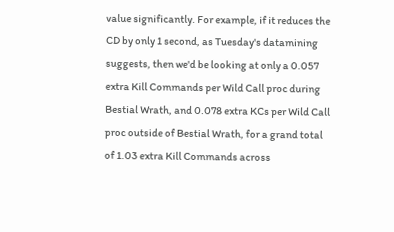value significantly. For example, if it reduces the CD by only 1 second, as Tuesday's datamining suggests, then we'd be looking at only a 0.057 extra Kill Commands per Wild Call proc during Bestial Wrath, and 0.078 extra KCs per Wild Call proc outside of Bestial Wrath, for a grand total of 1.03 extra Kill Commands across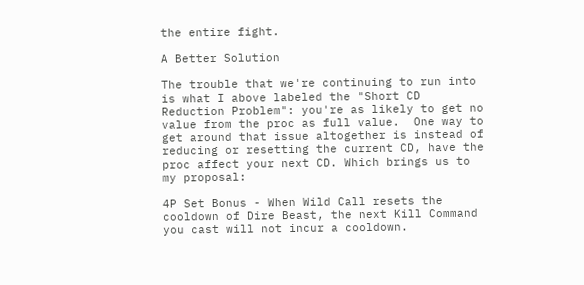the entire fight.

A Better Solution

The trouble that we're continuing to run into is what I above labeled the "Short CD Reduction Problem": you're as likely to get no value from the proc as full value.  One way to get around that issue altogether is instead of reducing or resetting the current CD, have the proc affect your next CD. Which brings us to my proposal:

4P Set Bonus - When Wild Call resets the cooldown of Dire Beast, the next Kill Command you cast will not incur a cooldown.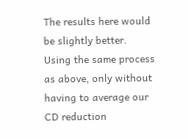The results here would be slightly better.  Using the same process as above, only without having to average our CD reduction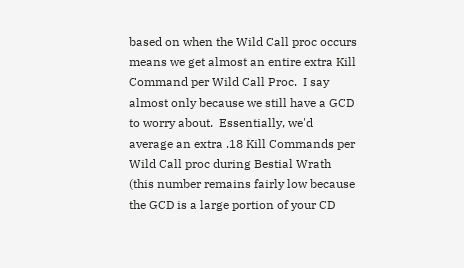based on when the Wild Call proc occurs means we get almost an entire extra Kill Command per Wild Call Proc.  I say almost only because we still have a GCD to worry about.  Essentially, we'd average an extra .18 Kill Commands per Wild Call proc during Bestial Wrath (this number remains fairly low because the GCD is a large portion of your CD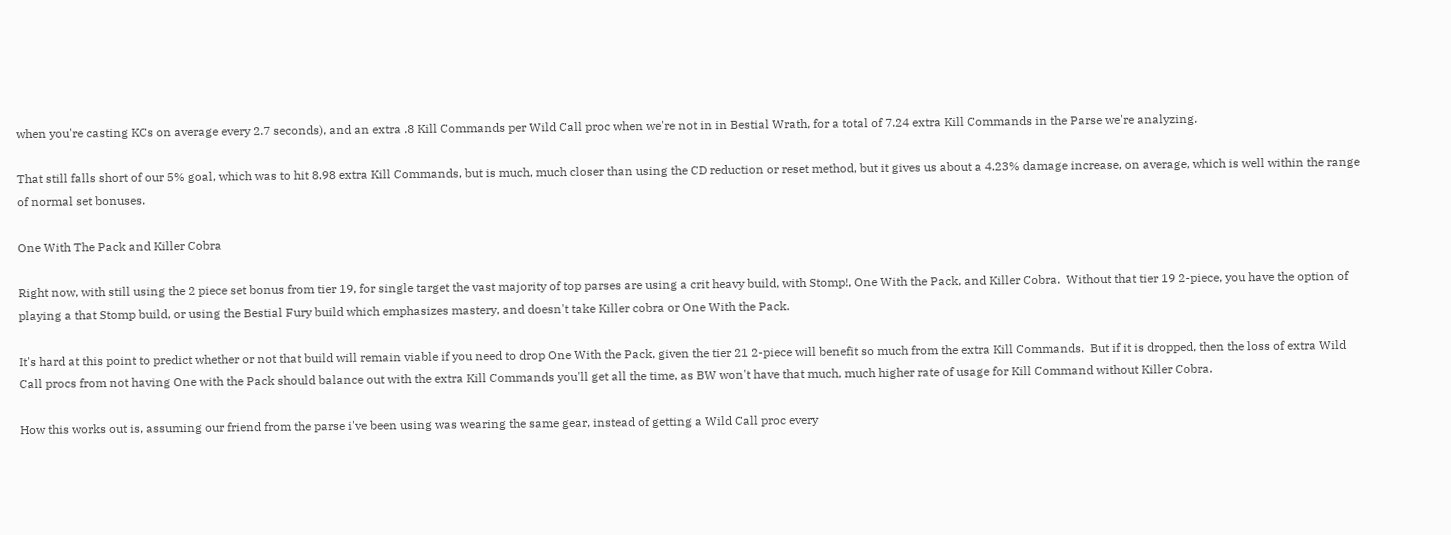when you're casting KCs on average every 2.7 seconds), and an extra .8 Kill Commands per Wild Call proc when we're not in in Bestial Wrath, for a total of 7.24 extra Kill Commands in the Parse we're analyzing.

That still falls short of our 5% goal, which was to hit 8.98 extra Kill Commands, but is much, much closer than using the CD reduction or reset method, but it gives us about a 4.23% damage increase, on average, which is well within the range of normal set bonuses.

One With The Pack and Killer Cobra

Right now, with still using the 2 piece set bonus from tier 19, for single target the vast majority of top parses are using a crit heavy build, with Stomp!, One With the Pack, and Killer Cobra.  Without that tier 19 2-piece, you have the option of playing a that Stomp build, or using the Bestial Fury build which emphasizes mastery, and doesn't take Killer cobra or One With the Pack.

It's hard at this point to predict whether or not that build will remain viable if you need to drop One With the Pack, given the tier 21 2-piece will benefit so much from the extra Kill Commands.  But if it is dropped, then the loss of extra Wild Call procs from not having One with the Pack should balance out with the extra Kill Commands you'll get all the time, as BW won't have that much, much higher rate of usage for Kill Command without Killer Cobra.

How this works out is, assuming our friend from the parse i've been using was wearing the same gear, instead of getting a Wild Call proc every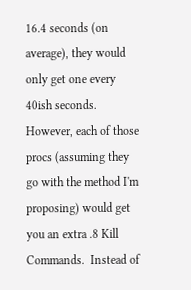16.4 seconds (on average), they would only get one every 40ish seconds.  However, each of those procs (assuming they go with the method I'm proposing) would get you an extra .8 Kill Commands.  Instead of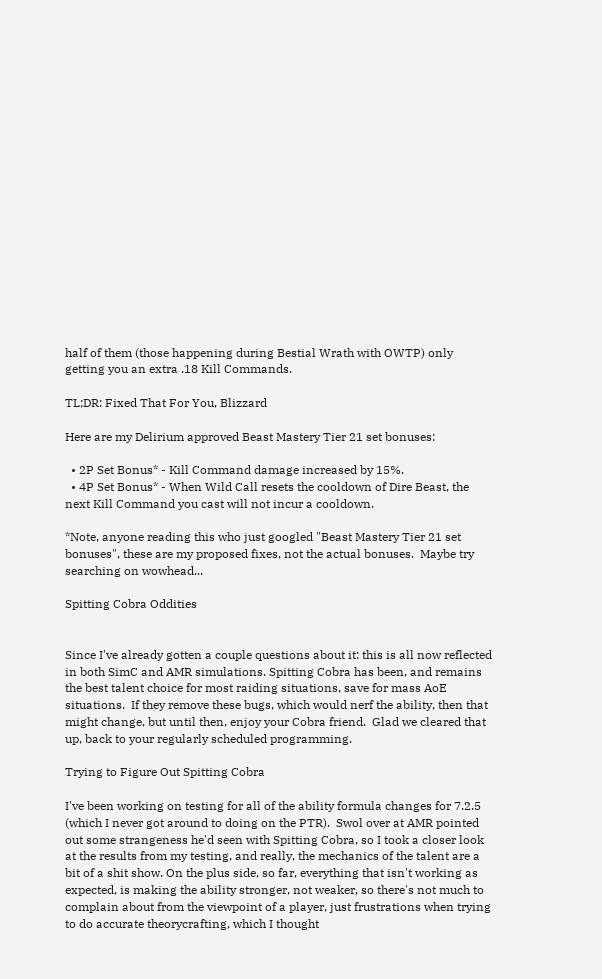half of them (those happening during Bestial Wrath with OWTP) only getting you an extra .18 Kill Commands.

TL;DR: Fixed That For You, Blizzard

Here are my Delirium approved Beast Mastery Tier 21 set bonuses:

  • 2P Set Bonus* - Kill Command damage increased by 15%.
  • 4P Set Bonus* - When Wild Call resets the cooldown of Dire Beast, the next Kill Command you cast will not incur a cooldown.

*Note, anyone reading this who just googled "Beast Mastery Tier 21 set bonuses", these are my proposed fixes, not the actual bonuses.  Maybe try searching on wowhead...

Spitting Cobra Oddities


Since I've already gotten a couple questions about it: this is all now reflected in both SimC and AMR simulations. Spitting Cobra has been, and remains the best talent choice for most raiding situations, save for mass AoE situations.  If they remove these bugs, which would nerf the ability, then that might change, but until then, enjoy your Cobra friend.  Glad we cleared that up, back to your regularly scheduled programming.

Trying to Figure Out Spitting Cobra

I've been working on testing for all of the ability formula changes for 7.2.5 (which I never got around to doing on the PTR).  Swol over at AMR pointed out some strangeness he'd seen with Spitting Cobra, so I took a closer look at the results from my testing, and really, the mechanics of the talent are a bit of a shit show. On the plus side, so far, everything that isn't working as expected, is making the ability stronger, not weaker, so there's not much to complain about from the viewpoint of a player, just frustrations when trying to do accurate theorycrafting, which I thought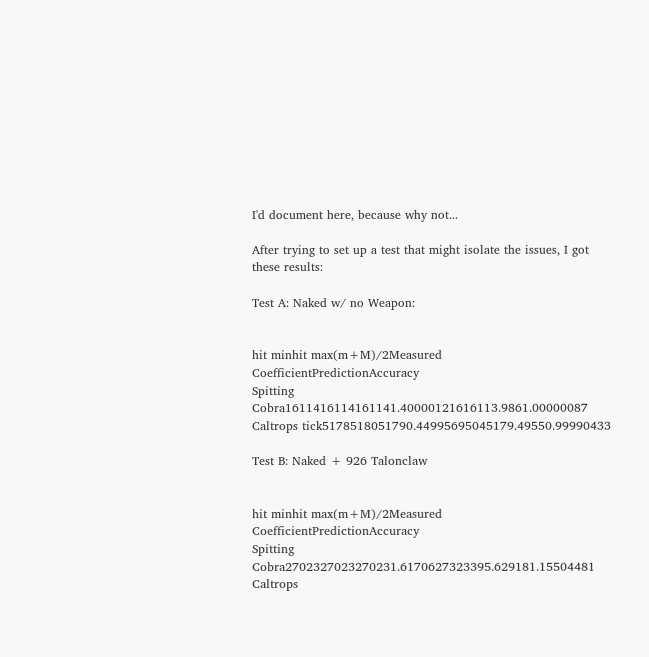I'd document here, because why not...

After trying to set up a test that might isolate the issues, I got these results:

Test A: Naked w/ no Weapon:


hit minhit max(m+M)/2Measured CoefficientPredictionAccuracy
Spitting Cobra1611416114161141.40000121616113.9861.00000087
Caltrops tick5178518051790.44995695045179.49550.99990433

Test B: Naked + 926 Talonclaw


hit minhit max(m+M)/2Measured CoefficientPredictionAccuracy
Spitting Cobra2702327023270231.6170627323395.629181.15504481
Caltrops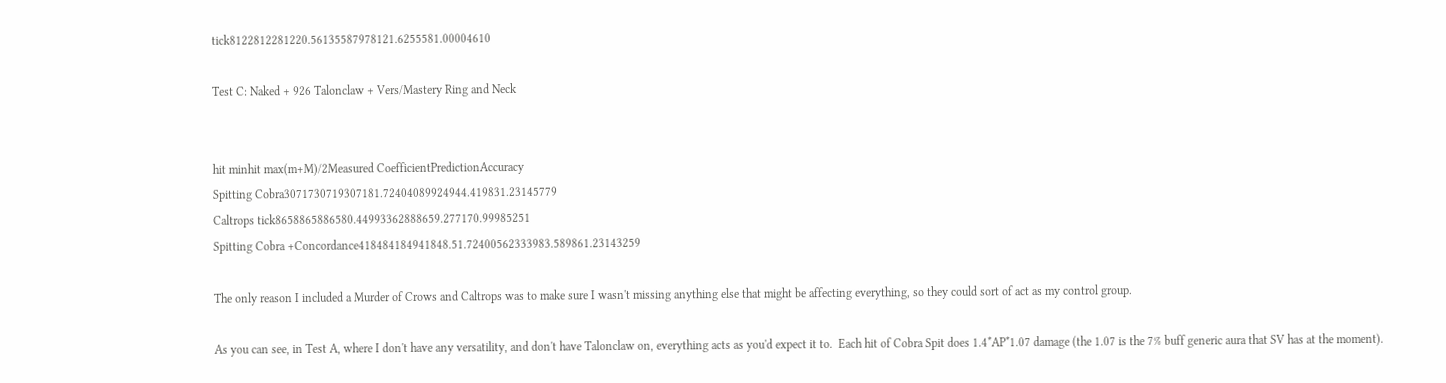tick8122812281220.56135587978121.6255581.00004610

Test C: Naked + 926 Talonclaw + Vers/Mastery Ring and Neck


hit minhit max(m+M)/2Measured CoefficientPredictionAccuracy
Spitting Cobra3071730719307181.72404089924944.419831.23145779
Caltrops tick8658865886580.44993362888659.277170.99985251
Spitting Cobra +Concordance418484184941848.51.72400562333983.589861.23143259

The only reason I included a Murder of Crows and Caltrops was to make sure I wasn't missing anything else that might be affecting everything, so they could sort of act as my control group.

As you can see, in Test A, where I don't have any versatility, and don't have Talonclaw on, everything acts as you'd expect it to.  Each hit of Cobra Spit does 1.4*AP*1.07 damage (the 1.07 is the 7% buff generic aura that SV has at the moment).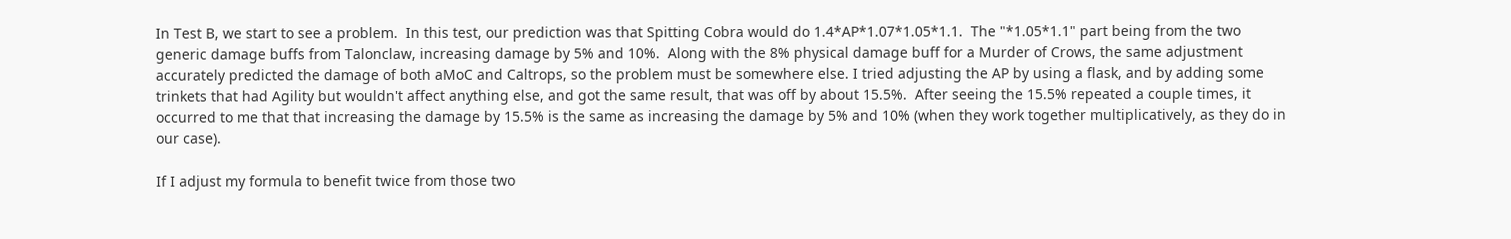In Test B, we start to see a problem.  In this test, our prediction was that Spitting Cobra would do 1.4*AP*1.07*1.05*1.1.  The "*1.05*1.1" part being from the two generic damage buffs from Talonclaw, increasing damage by 5% and 10%.  Along with the 8% physical damage buff for a Murder of Crows, the same adjustment accurately predicted the damage of both aMoC and Caltrops, so the problem must be somewhere else. I tried adjusting the AP by using a flask, and by adding some trinkets that had Agility but wouldn't affect anything else, and got the same result, that was off by about 15.5%.  After seeing the 15.5% repeated a couple times, it occurred to me that that increasing the damage by 15.5% is the same as increasing the damage by 5% and 10% (when they work together multiplicatively, as they do in our case).

If I adjust my formula to benefit twice from those two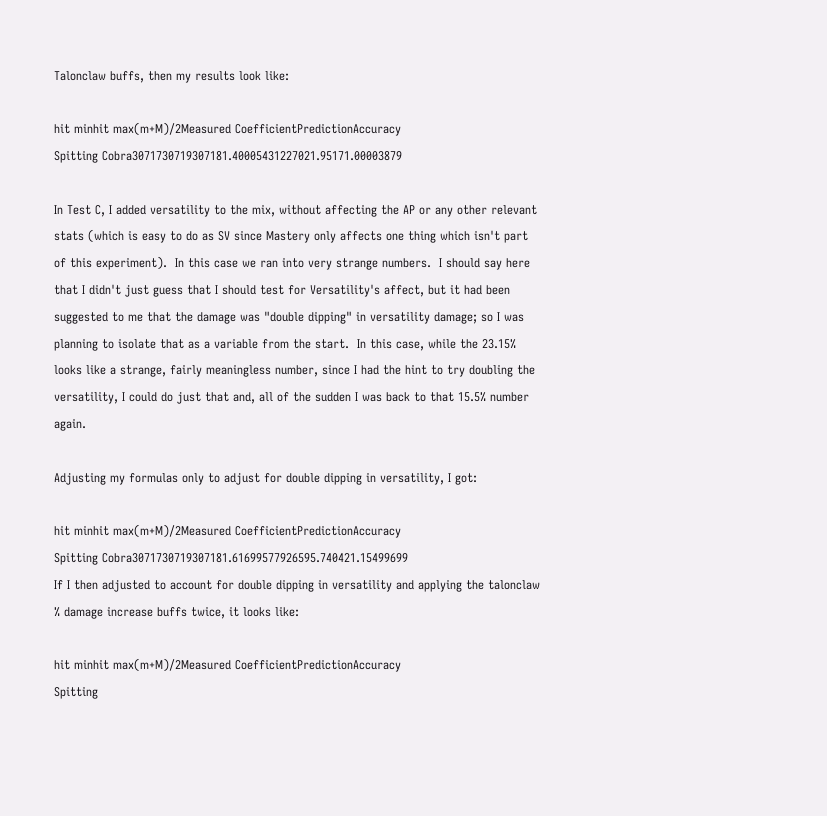Talonclaw buffs, then my results look like:

hit minhit max(m+M)/2Measured CoefficientPredictionAccuracy
Spitting Cobra3071730719307181.40005431227021.95171.00003879

In Test C, I added versatility to the mix, without affecting the AP or any other relevant stats (which is easy to do as SV since Mastery only affects one thing which isn't part of this experiment).  In this case we ran into very strange numbers.  I should say here that I didn't just guess that I should test for Versatility's affect, but it had been suggested to me that the damage was "double dipping" in versatility damage; so I was planning to isolate that as a variable from the start.  In this case, while the 23.15% looks like a strange, fairly meaningless number, since I had the hint to try doubling the versatility, I could do just that and, all of the sudden I was back to that 15.5% number again.

Adjusting my formulas only to adjust for double dipping in versatility, I got:

hit minhit max(m+M)/2Measured CoefficientPredictionAccuracy
Spitting Cobra3071730719307181.61699577926595.740421.15499699
If I then adjusted to account for double dipping in versatility and applying the talonclaw % damage increase buffs twice, it looks like:

hit minhit max(m+M)/2Measured CoefficientPredictionAccuracy
Spitting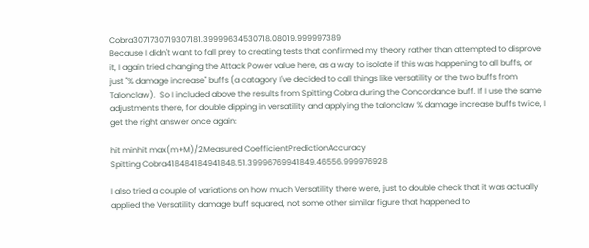Cobra3071730719307181.39999634530718.08019.999997389
Because I didn't want to fall prey to creating tests that confirmed my theory rather than attempted to disprove it, I again tried changing the Attack Power value here, as a way to isolate if this was happening to all buffs, or just "% damage increase" buffs (a catagory I've decided to call things like versatility or the two buffs from Talonclaw).  So I included above the results from Spitting Cobra during the Concordance buff. If I use the same adjustments there, for double dipping in versatility and applying the talonclaw % damage increase buffs twice, I get the right answer once again:

hit minhit max(m+M)/2Measured CoefficientPredictionAccuracy
Spitting Cobra418484184941848.51.39996769941849.46556.999976928

I also tried a couple of variations on how much Versatility there were, just to double check that it was actually applied the Versatility damage buff squared, not some other similar figure that happened to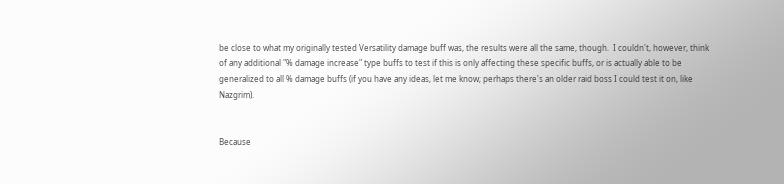be close to what my originally tested Versatility damage buff was, the results were all the same, though.  I couldn't, however, think of any additional "% damage increase" type buffs to test if this is only affecting these specific buffs, or is actually able to be generalized to all % damage buffs (if you have any ideas, let me know; perhaps there's an older raid boss I could test it on, like Nazgrim).


Because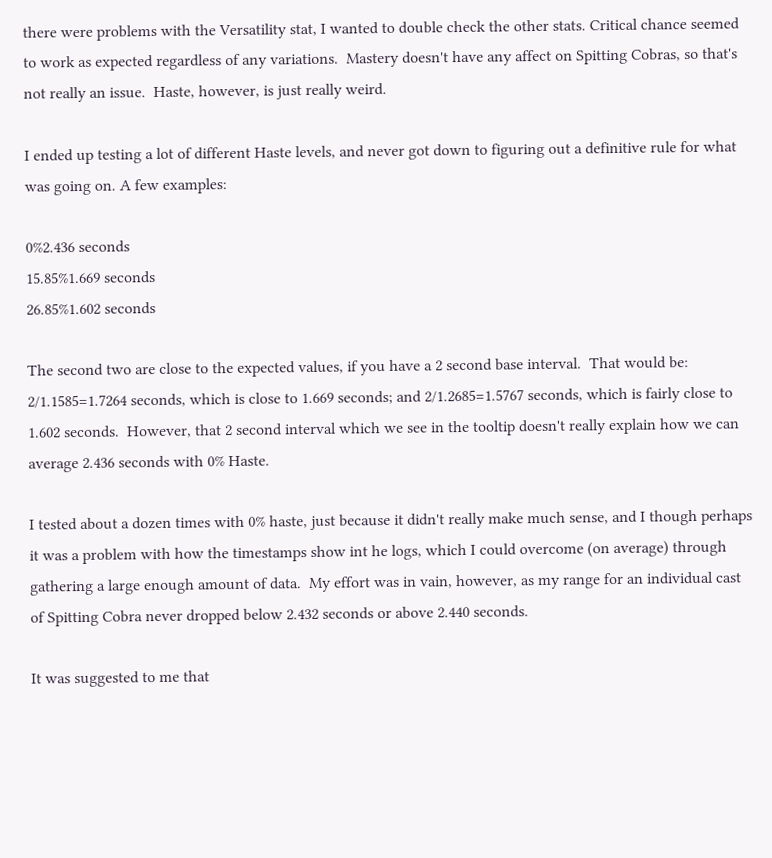there were problems with the Versatility stat, I wanted to double check the other stats. Critical chance seemed to work as expected regardless of any variations.  Mastery doesn't have any affect on Spitting Cobras, so that's not really an issue.  Haste, however, is just really weird.

I ended up testing a lot of different Haste levels, and never got down to figuring out a definitive rule for what was going on. A few examples:

0%2.436 seconds
15.85%1.669 seconds
26.85%1.602 seconds

The second two are close to the expected values, if you have a 2 second base interval.  That would be: 2/1.1585=1.7264 seconds, which is close to 1.669 seconds; and 2/1.2685=1.5767 seconds, which is fairly close to 1.602 seconds.  However, that 2 second interval which we see in the tooltip doesn't really explain how we can average 2.436 seconds with 0% Haste.

I tested about a dozen times with 0% haste, just because it didn't really make much sense, and I though perhaps it was a problem with how the timestamps show int he logs, which I could overcome (on average) through gathering a large enough amount of data.  My effort was in vain, however, as my range for an individual cast of Spitting Cobra never dropped below 2.432 seconds or above 2.440 seconds.

It was suggested to me that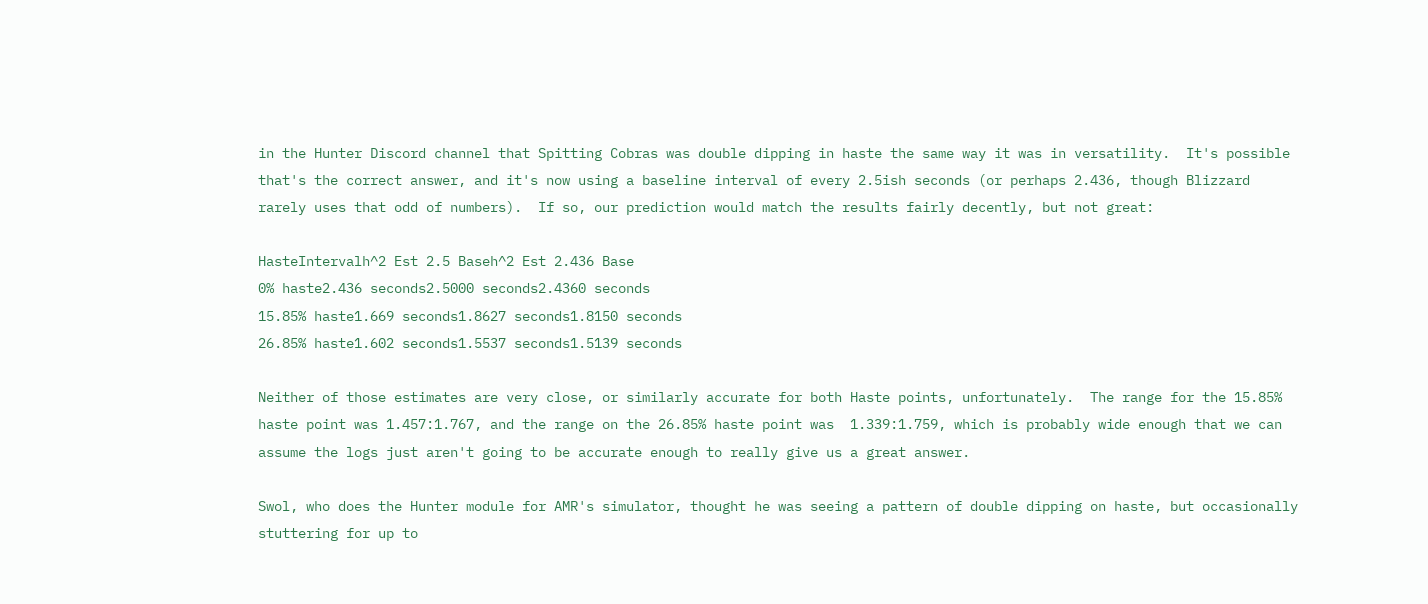in the Hunter Discord channel that Spitting Cobras was double dipping in haste the same way it was in versatility.  It's possible that's the correct answer, and it's now using a baseline interval of every 2.5ish seconds (or perhaps 2.436, though Blizzard rarely uses that odd of numbers).  If so, our prediction would match the results fairly decently, but not great:

HasteIntervalh^2 Est 2.5 Baseh^2 Est 2.436 Base
0% haste2.436 seconds2.5000 seconds2.4360 seconds
15.85% haste1.669 seconds1.8627 seconds1.8150 seconds
26.85% haste1.602 seconds1.5537 seconds1.5139 seconds

Neither of those estimates are very close, or similarly accurate for both Haste points, unfortunately.  The range for the 15.85% haste point was 1.457:1.767, and the range on the 26.85% haste point was  1.339:1.759, which is probably wide enough that we can assume the logs just aren't going to be accurate enough to really give us a great answer.

Swol, who does the Hunter module for AMR's simulator, thought he was seeing a pattern of double dipping on haste, but occasionally stuttering for up to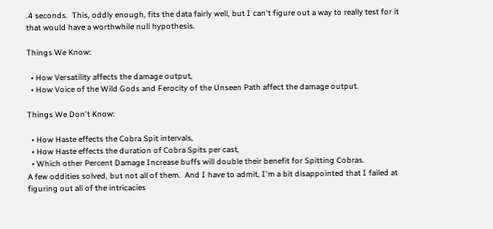.4 seconds.  This, oddly enough, fits the data fairly well, but I can't figure out a way to really test for it that would have a worthwhile null hypothesis.

Things We Know:

  • How Versatility affects the damage output,
  • How Voice of the Wild Gods and Ferocity of the Unseen Path affect the damage output.

Things We Don't Know:

  • How Haste effects the Cobra Spit intervals,
  • How Haste effects the duration of Cobra Spits per cast,
  • Which other Percent Damage Increase buffs will double their benefit for Spitting Cobras.
A few oddities solved, but not all of them.  And I have to admit, I'm a bit disappointed that I failed at figuring out all of the intricacies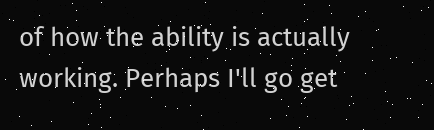of how the ability is actually working. Perhaps I'll go get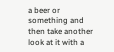a beer or something and then take another look at it with a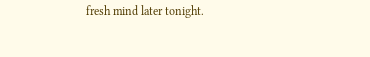fresh mind later tonight.